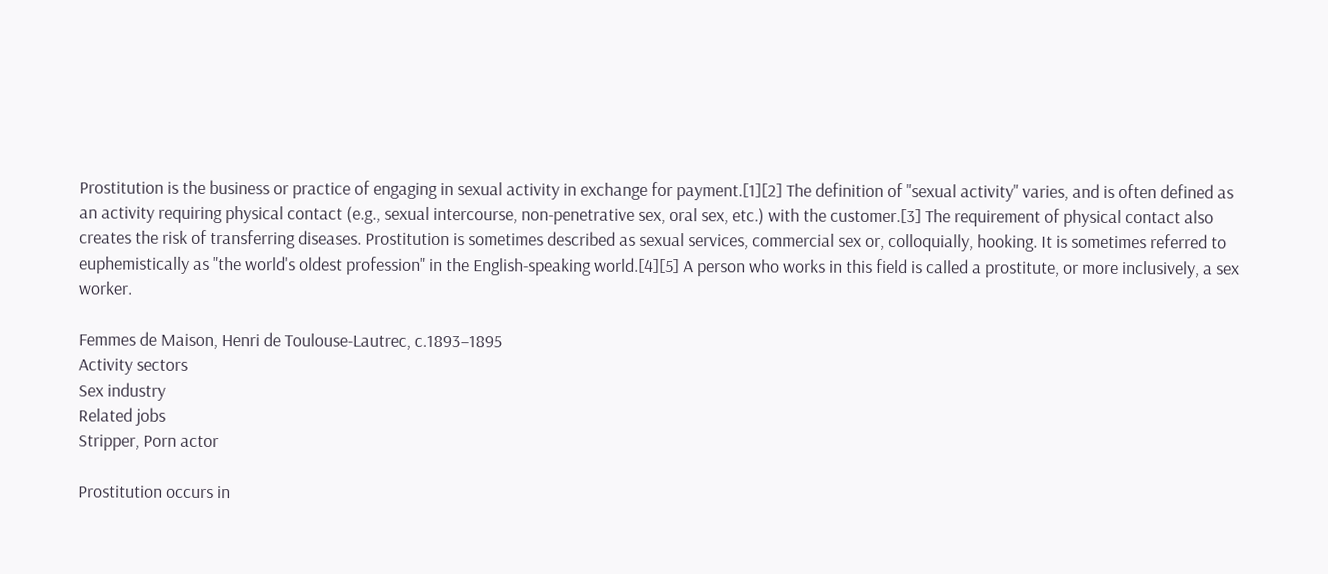Prostitution is the business or practice of engaging in sexual activity in exchange for payment.[1][2] The definition of "sexual activity" varies, and is often defined as an activity requiring physical contact (e.g., sexual intercourse, non-penetrative sex, oral sex, etc.) with the customer.[3] The requirement of physical contact also creates the risk of transferring diseases. Prostitution is sometimes described as sexual services, commercial sex or, colloquially, hooking. It is sometimes referred to euphemistically as "the world's oldest profession" in the English-speaking world.[4][5] A person who works in this field is called a prostitute, or more inclusively, a sex worker.

Femmes de Maison, Henri de Toulouse-Lautrec, c.1893–1895
Activity sectors
Sex industry
Related jobs
Stripper, Porn actor

Prostitution occurs in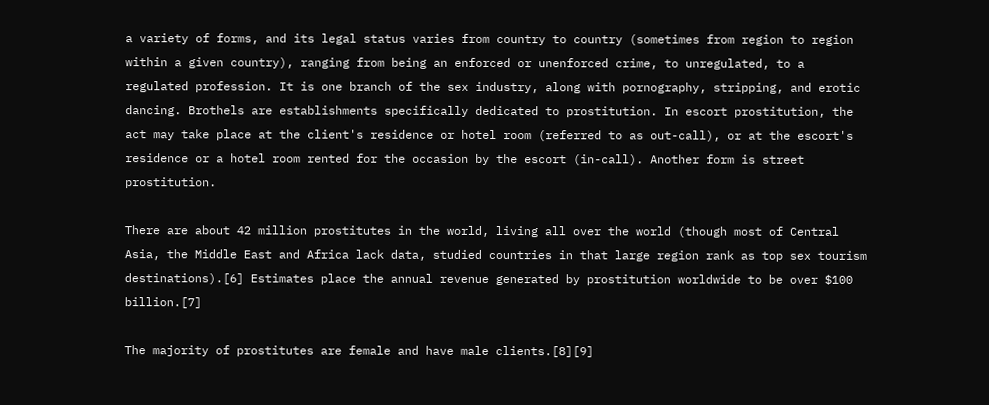a variety of forms, and its legal status varies from country to country (sometimes from region to region within a given country), ranging from being an enforced or unenforced crime, to unregulated, to a regulated profession. It is one branch of the sex industry, along with pornography, stripping, and erotic dancing. Brothels are establishments specifically dedicated to prostitution. In escort prostitution, the act may take place at the client's residence or hotel room (referred to as out-call), or at the escort's residence or a hotel room rented for the occasion by the escort (in-call). Another form is street prostitution.

There are about 42 million prostitutes in the world, living all over the world (though most of Central Asia, the Middle East and Africa lack data, studied countries in that large region rank as top sex tourism destinations).[6] Estimates place the annual revenue generated by prostitution worldwide to be over $100 billion.[7]

The majority of prostitutes are female and have male clients.[8][9]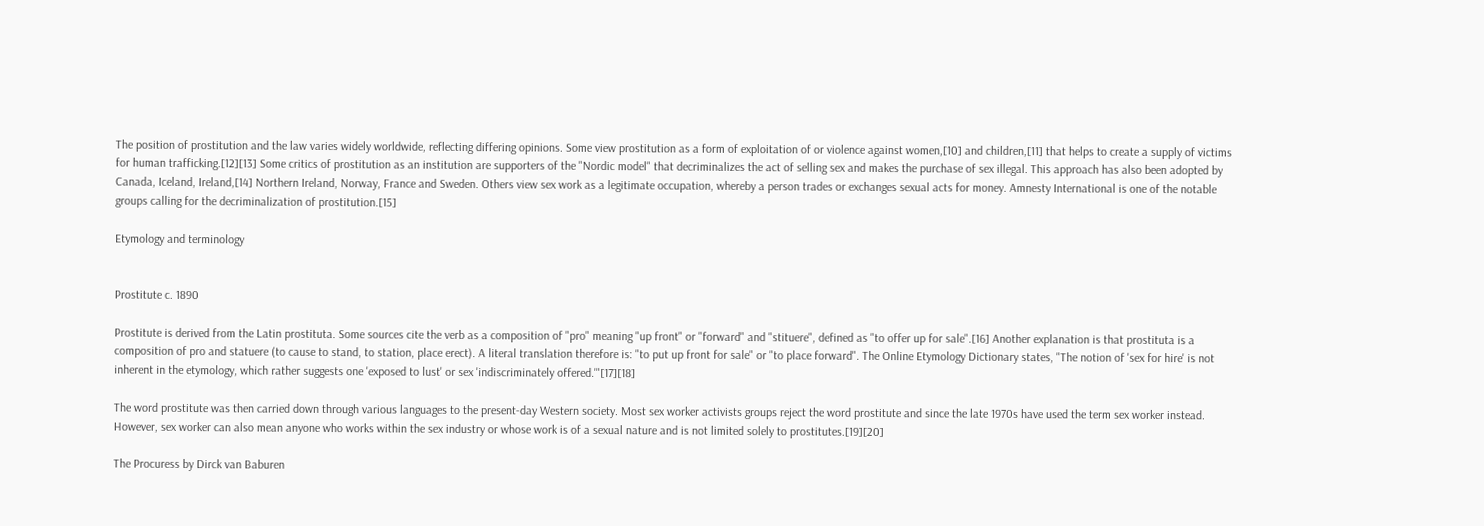The position of prostitution and the law varies widely worldwide, reflecting differing opinions. Some view prostitution as a form of exploitation of or violence against women,[10] and children,[11] that helps to create a supply of victims for human trafficking.[12][13] Some critics of prostitution as an institution are supporters of the "Nordic model" that decriminalizes the act of selling sex and makes the purchase of sex illegal. This approach has also been adopted by Canada, Iceland, Ireland,[14] Northern Ireland, Norway, France and Sweden. Others view sex work as a legitimate occupation, whereby a person trades or exchanges sexual acts for money. Amnesty International is one of the notable groups calling for the decriminalization of prostitution.[15]

Etymology and terminology


Prostitute c. 1890

Prostitute is derived from the Latin prostituta. Some sources cite the verb as a composition of "pro" meaning "up front" or "forward" and "stituere", defined as "to offer up for sale".[16] Another explanation is that prostituta is a composition of pro and statuere (to cause to stand, to station, place erect). A literal translation therefore is: "to put up front for sale" or "to place forward". The Online Etymology Dictionary states, "The notion of 'sex for hire' is not inherent in the etymology, which rather suggests one 'exposed to lust' or sex 'indiscriminately offered.'"[17][18]

The word prostitute was then carried down through various languages to the present-day Western society. Most sex worker activists groups reject the word prostitute and since the late 1970s have used the term sex worker instead. However, sex worker can also mean anyone who works within the sex industry or whose work is of a sexual nature and is not limited solely to prostitutes.[19][20]

The Procuress by Dirck van Baburen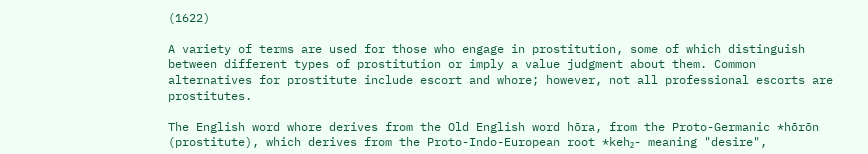(1622)

A variety of terms are used for those who engage in prostitution, some of which distinguish between different types of prostitution or imply a value judgment about them. Common alternatives for prostitute include escort and whore; however, not all professional escorts are prostitutes.

The English word whore derives from the Old English word hōra, from the Proto-Germanic *hōrōn (prostitute), which derives from the Proto-Indo-European root *keh₂- meaning "desire",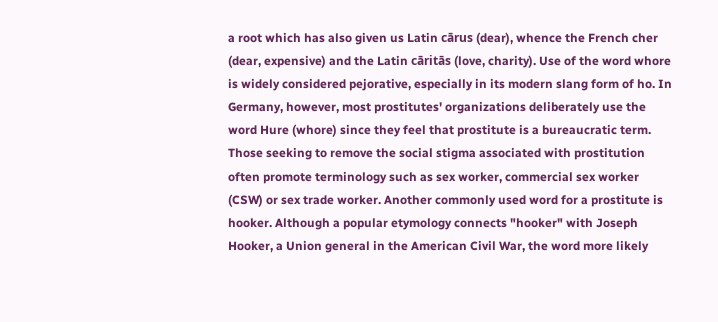a root which has also given us Latin cārus (dear), whence the French cher (dear, expensive) and the Latin cāritās (love, charity). Use of the word whore is widely considered pejorative, especially in its modern slang form of ho. In Germany, however, most prostitutes' organizations deliberately use the word Hure (whore) since they feel that prostitute is a bureaucratic term. Those seeking to remove the social stigma associated with prostitution often promote terminology such as sex worker, commercial sex worker (CSW) or sex trade worker. Another commonly used word for a prostitute is hooker. Although a popular etymology connects "hooker" with Joseph Hooker, a Union general in the American Civil War, the word more likely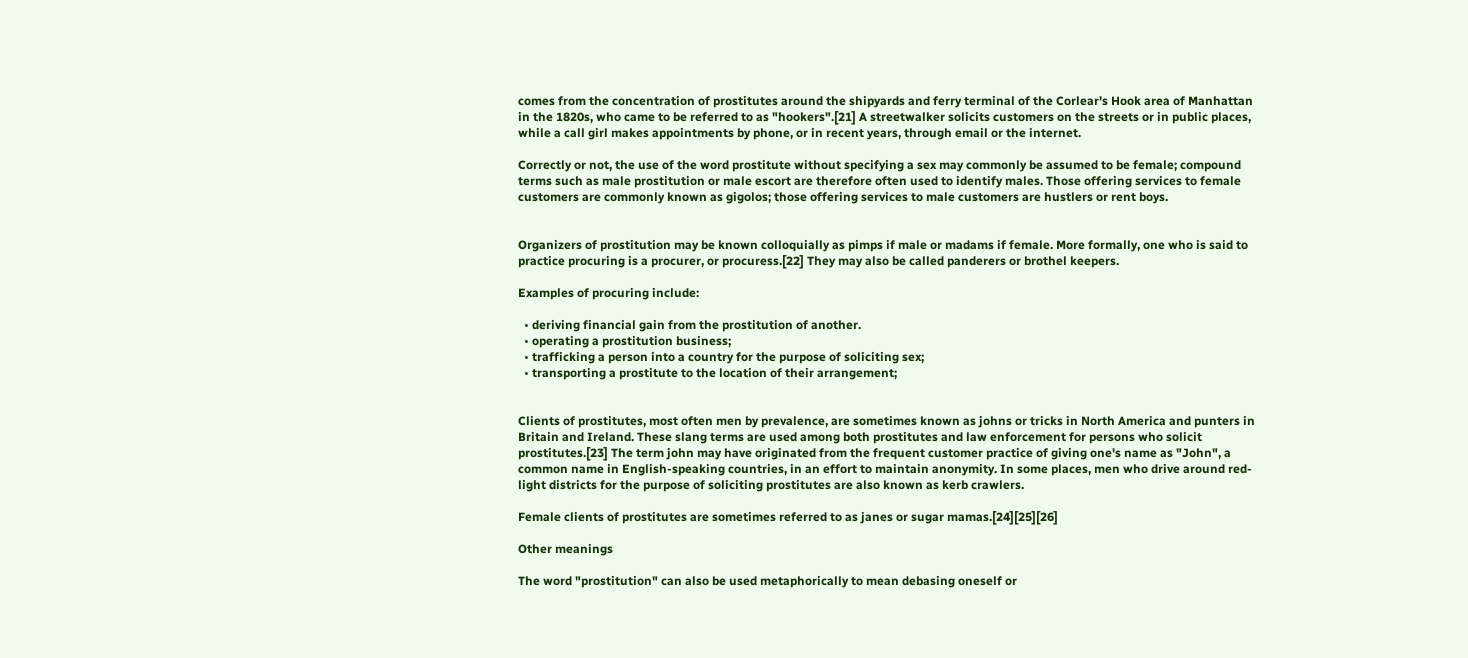comes from the concentration of prostitutes around the shipyards and ferry terminal of the Corlear's Hook area of Manhattan in the 1820s, who came to be referred to as "hookers".[21] A streetwalker solicits customers on the streets or in public places, while a call girl makes appointments by phone, or in recent years, through email or the internet.

Correctly or not, the use of the word prostitute without specifying a sex may commonly be assumed to be female; compound terms such as male prostitution or male escort are therefore often used to identify males. Those offering services to female customers are commonly known as gigolos; those offering services to male customers are hustlers or rent boys.


Organizers of prostitution may be known colloquially as pimps if male or madams if female. More formally, one who is said to practice procuring is a procurer, or procuress.[22] They may also be called panderers or brothel keepers.

Examples of procuring include:

  • deriving financial gain from the prostitution of another.
  • operating a prostitution business;
  • trafficking a person into a country for the purpose of soliciting sex;
  • transporting a prostitute to the location of their arrangement;


Clients of prostitutes, most often men by prevalence, are sometimes known as johns or tricks in North America and punters in Britain and Ireland. These slang terms are used among both prostitutes and law enforcement for persons who solicit prostitutes.[23] The term john may have originated from the frequent customer practice of giving one's name as "John", a common name in English-speaking countries, in an effort to maintain anonymity. In some places, men who drive around red-light districts for the purpose of soliciting prostitutes are also known as kerb crawlers.

Female clients of prostitutes are sometimes referred to as janes or sugar mamas.[24][25][26]

Other meanings

The word "prostitution" can also be used metaphorically to mean debasing oneself or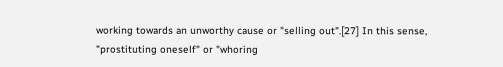working towards an unworthy cause or "selling out".[27] In this sense, "prostituting oneself" or "whoring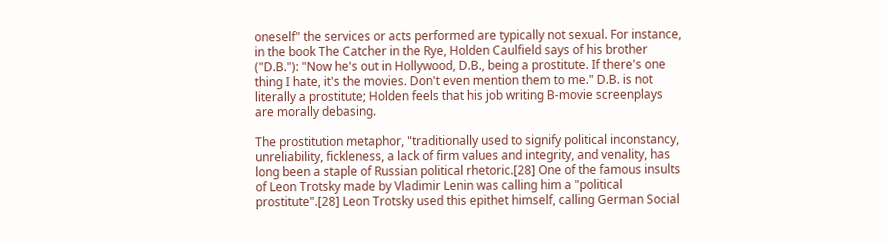oneself" the services or acts performed are typically not sexual. For instance, in the book The Catcher in the Rye, Holden Caulfield says of his brother ("D.B."): "Now he's out in Hollywood, D.B., being a prostitute. If there's one thing I hate, it's the movies. Don't even mention them to me." D.B. is not literally a prostitute; Holden feels that his job writing B-movie screenplays are morally debasing.

The prostitution metaphor, "traditionally used to signify political inconstancy, unreliability, fickleness, a lack of firm values and integrity, and venality, has long been a staple of Russian political rhetoric.[28] One of the famous insults of Leon Trotsky made by Vladimir Lenin was calling him a "political prostitute".[28] Leon Trotsky used this epithet himself, calling German Social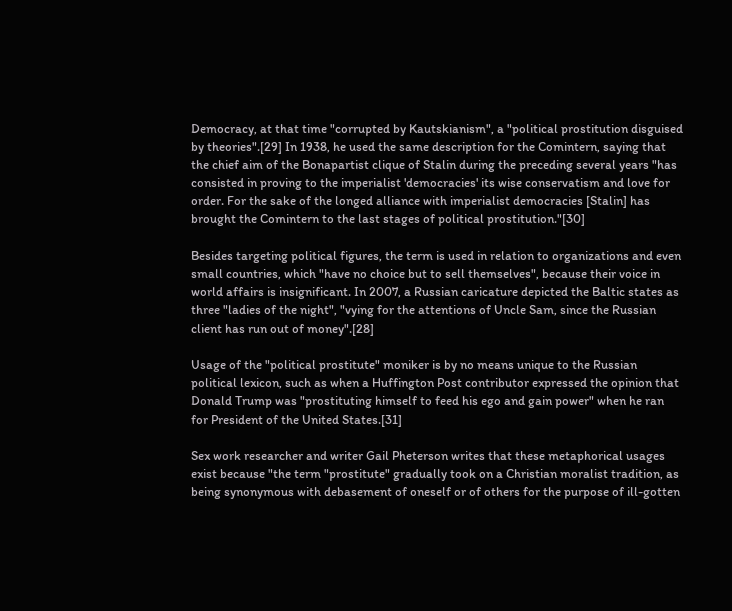Democracy, at that time "corrupted by Kautskianism", a "political prostitution disguised by theories".[29] In 1938, he used the same description for the Comintern, saying that the chief aim of the Bonapartist clique of Stalin during the preceding several years "has consisted in proving to the imperialist 'democracies' its wise conservatism and love for order. For the sake of the longed alliance with imperialist democracies [Stalin] has brought the Comintern to the last stages of political prostitution."[30]

Besides targeting political figures, the term is used in relation to organizations and even small countries, which "have no choice but to sell themselves", because their voice in world affairs is insignificant. In 2007, a Russian caricature depicted the Baltic states as three "ladies of the night", "vying for the attentions of Uncle Sam, since the Russian client has run out of money".[28]

Usage of the "political prostitute" moniker is by no means unique to the Russian political lexicon, such as when a Huffington Post contributor expressed the opinion that Donald Trump was "prostituting himself to feed his ego and gain power" when he ran for President of the United States.[31]

Sex work researcher and writer Gail Pheterson writes that these metaphorical usages exist because "the term "prostitute" gradually took on a Christian moralist tradition, as being synonymous with debasement of oneself or of others for the purpose of ill-gotten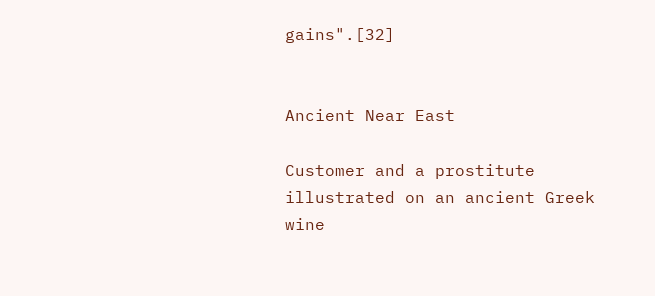gains".[32]


Ancient Near East

Customer and a prostitute illustrated on an ancient Greek wine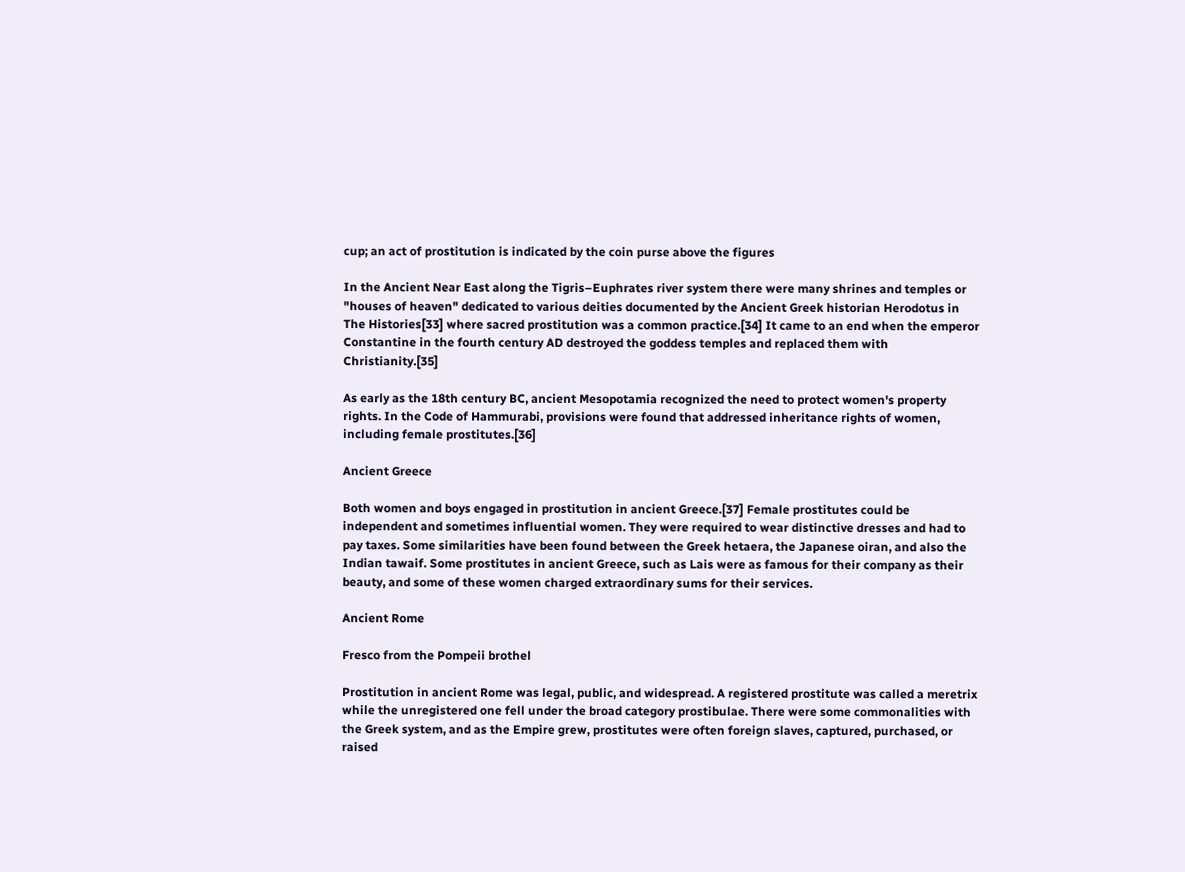cup; an act of prostitution is indicated by the coin purse above the figures

In the Ancient Near East along the Tigris–Euphrates river system there were many shrines and temples or "houses of heaven" dedicated to various deities documented by the Ancient Greek historian Herodotus in The Histories[33] where sacred prostitution was a common practice.[34] It came to an end when the emperor Constantine in the fourth century AD destroyed the goddess temples and replaced them with Christianity.[35]

As early as the 18th century BC, ancient Mesopotamia recognized the need to protect women's property rights. In the Code of Hammurabi, provisions were found that addressed inheritance rights of women, including female prostitutes.[36]

Ancient Greece

Both women and boys engaged in prostitution in ancient Greece.[37] Female prostitutes could be independent and sometimes influential women. They were required to wear distinctive dresses and had to pay taxes. Some similarities have been found between the Greek hetaera, the Japanese oiran, and also the Indian tawaif. Some prostitutes in ancient Greece, such as Lais were as famous for their company as their beauty, and some of these women charged extraordinary sums for their services.

Ancient Rome

Fresco from the Pompeii brothel

Prostitution in ancient Rome was legal, public, and widespread. A registered prostitute was called a meretrix while the unregistered one fell under the broad category prostibulae. There were some commonalities with the Greek system, and as the Empire grew, prostitutes were often foreign slaves, captured, purchased, or raised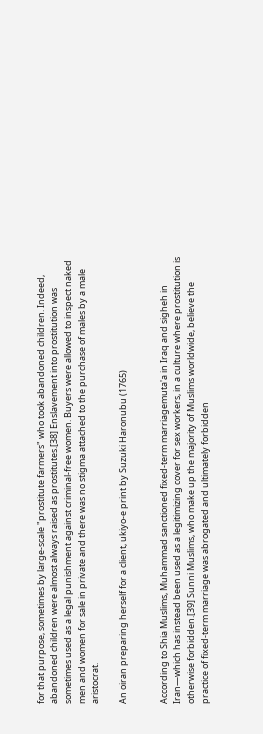for that purpose, sometimes by large-scale "prostitute farmers" who took abandoned children. Indeed, abandoned children were almost always raised as prostitutes.[38] Enslavement into prostitution was sometimes used as a legal punishment against criminal-free women. Buyers were allowed to inspect naked men and women for sale in private and there was no stigma attached to the purchase of males by a male aristocrat.

An oiran preparing herself for a client, ukiyo-e print by Suzuki Haronubu (1765)


According to Shia Muslims, Muhammad sanctioned fixed-term marriagemuta'a in Iraq and sigheh in Iran—which has instead been used as a legitimizing cover for sex workers, in a culture where prostitution is otherwise forbidden.[39] Sunni Muslims, who make up the majority of Muslims worldwide, believe the practice of fixed-term marriage was abrogated and ultimately forbidden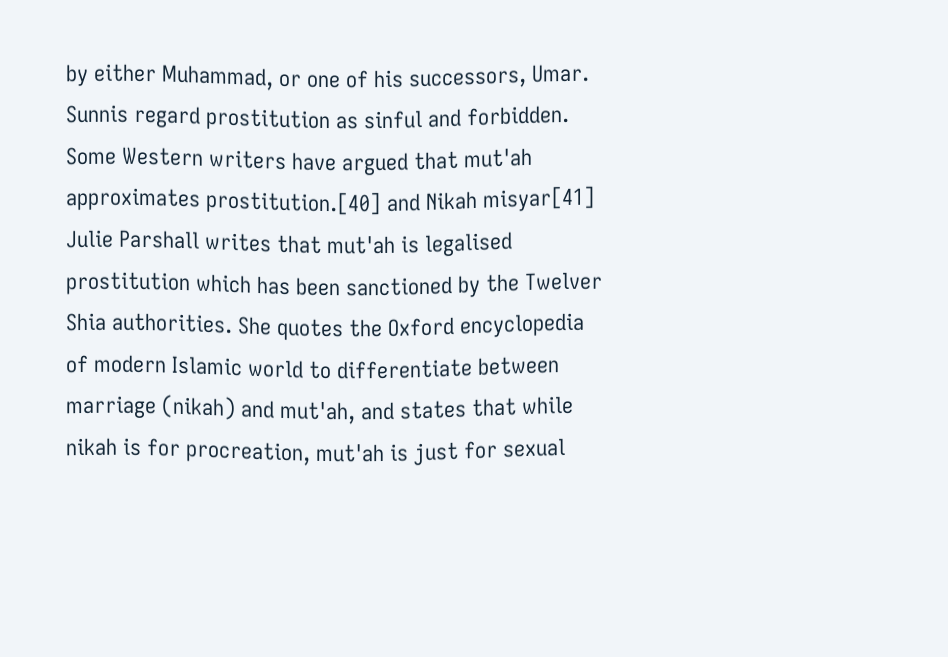by either Muhammad, or one of his successors, Umar. Sunnis regard prostitution as sinful and forbidden. Some Western writers have argued that mut'ah approximates prostitution.[40] and Nikah misyar[41] Julie Parshall writes that mut'ah is legalised prostitution which has been sanctioned by the Twelver Shia authorities. She quotes the Oxford encyclopedia of modern Islamic world to differentiate between marriage (nikah) and mut'ah, and states that while nikah is for procreation, mut'ah is just for sexual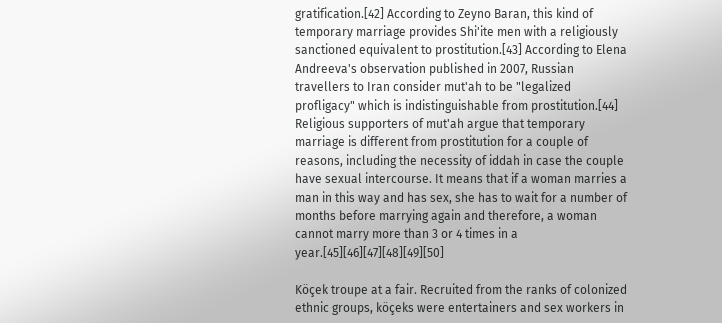gratification.[42] According to Zeyno Baran, this kind of temporary marriage provides Shi'ite men with a religiously sanctioned equivalent to prostitution.[43] According to Elena Andreeva's observation published in 2007, Russian travellers to Iran consider mut'ah to be "legalized profligacy" which is indistinguishable from prostitution.[44] Religious supporters of mut'ah argue that temporary marriage is different from prostitution for a couple of reasons, including the necessity of iddah in case the couple have sexual intercourse. It means that if a woman marries a man in this way and has sex, she has to wait for a number of months before marrying again and therefore, a woman cannot marry more than 3 or 4 times in a year.[45][46][47][48][49][50]

Köçek troupe at a fair. Recruited from the ranks of colonized ethnic groups, köçeks were entertainers and sex workers in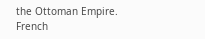the Ottoman Empire.
French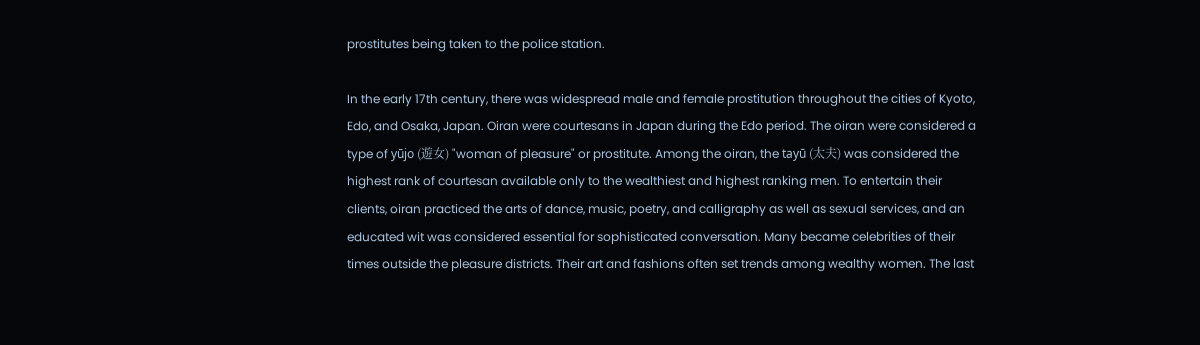prostitutes being taken to the police station.

In the early 17th century, there was widespread male and female prostitution throughout the cities of Kyoto, Edo, and Osaka, Japan. Oiran were courtesans in Japan during the Edo period. The oiran were considered a type of yūjo (遊女) "woman of pleasure" or prostitute. Among the oiran, the tayū (太夫) was considered the highest rank of courtesan available only to the wealthiest and highest ranking men. To entertain their clients, oiran practiced the arts of dance, music, poetry, and calligraphy as well as sexual services, and an educated wit was considered essential for sophisticated conversation. Many became celebrities of their times outside the pleasure districts. Their art and fashions often set trends among wealthy women. The last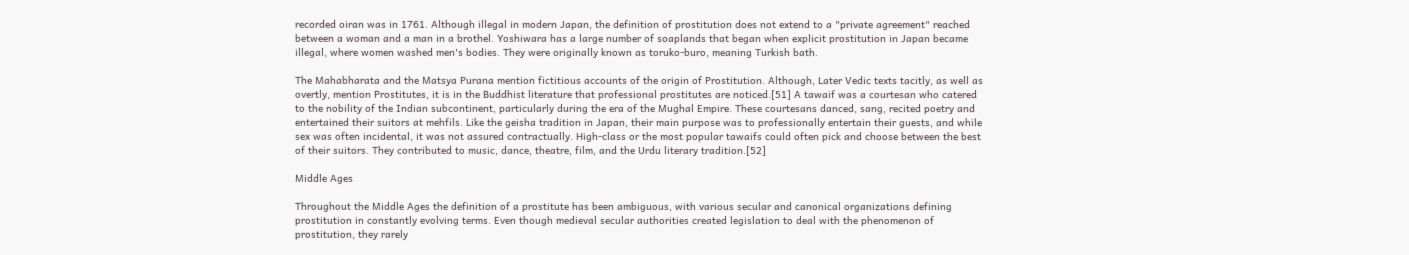recorded oiran was in 1761. Although illegal in modern Japan, the definition of prostitution does not extend to a "private agreement" reached between a woman and a man in a brothel. Yoshiwara has a large number of soaplands that began when explicit prostitution in Japan became illegal, where women washed men's bodies. They were originally known as toruko-buro, meaning Turkish bath.

The Mahabharata and the Matsya Purana mention fictitious accounts of the origin of Prostitution. Although, Later Vedic texts tacitly, as well as overtly, mention Prostitutes, it is in the Buddhist literature that professional prostitutes are noticed.[51] A tawaif was a courtesan who catered to the nobility of the Indian subcontinent, particularly during the era of the Mughal Empire. These courtesans danced, sang, recited poetry and entertained their suitors at mehfils. Like the geisha tradition in Japan, their main purpose was to professionally entertain their guests, and while sex was often incidental, it was not assured contractually. High-class or the most popular tawaifs could often pick and choose between the best of their suitors. They contributed to music, dance, theatre, film, and the Urdu literary tradition.[52]

Middle Ages

Throughout the Middle Ages the definition of a prostitute has been ambiguous, with various secular and canonical organizations defining prostitution in constantly evolving terms. Even though medieval secular authorities created legislation to deal with the phenomenon of prostitution, they rarely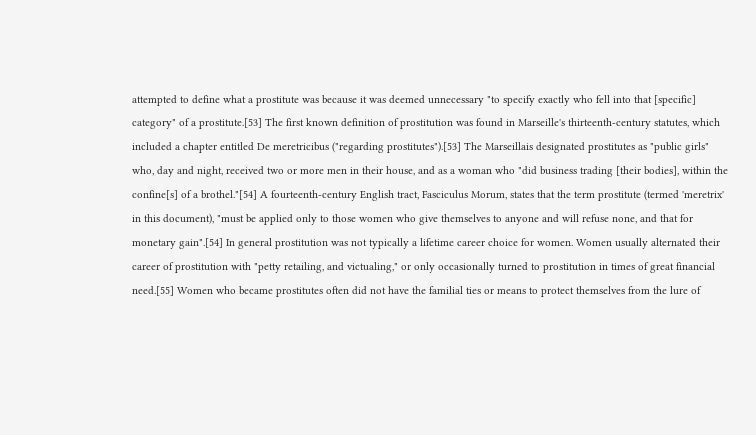attempted to define what a prostitute was because it was deemed unnecessary "to specify exactly who fell into that [specific] category" of a prostitute.[53] The first known definition of prostitution was found in Marseille's thirteenth-century statutes, which included a chapter entitled De meretricibus ("regarding prostitutes").[53] The Marseillais designated prostitutes as "public girls" who, day and night, received two or more men in their house, and as a woman who "did business trading [their bodies], within the confine[s] of a brothel."[54] A fourteenth-century English tract, Fasciculus Morum, states that the term prostitute (termed 'meretrix' in this document), "must be applied only to those women who give themselves to anyone and will refuse none, and that for monetary gain".[54] In general prostitution was not typically a lifetime career choice for women. Women usually alternated their career of prostitution with "petty retailing, and victualing," or only occasionally turned to prostitution in times of great financial need.[55] Women who became prostitutes often did not have the familial ties or means to protect themselves from the lure of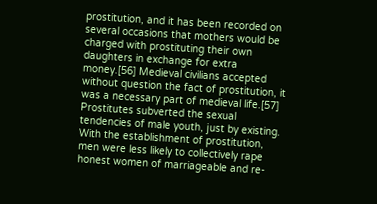prostitution, and it has been recorded on several occasions that mothers would be charged with prostituting their own daughters in exchange for extra money.[56] Medieval civilians accepted without question the fact of prostitution, it was a necessary part of medieval life.[57] Prostitutes subverted the sexual tendencies of male youth, just by existing. With the establishment of prostitution, men were less likely to collectively rape honest women of marriageable and re-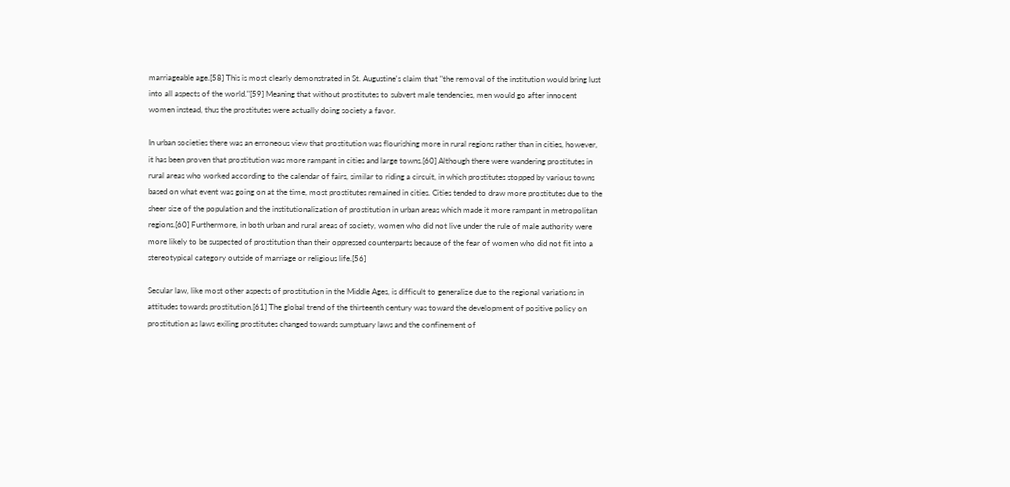marriageable age.[58] This is most clearly demonstrated in St. Augustine's claim that "the removal of the institution would bring lust into all aspects of the world."[59] Meaning that without prostitutes to subvert male tendencies, men would go after innocent women instead, thus the prostitutes were actually doing society a favor.

In urban societies there was an erroneous view that prostitution was flourishing more in rural regions rather than in cities, however, it has been proven that prostitution was more rampant in cities and large towns.[60] Although there were wandering prostitutes in rural areas who worked according to the calendar of fairs, similar to riding a circuit, in which prostitutes stopped by various towns based on what event was going on at the time, most prostitutes remained in cities. Cities tended to draw more prostitutes due to the sheer size of the population and the institutionalization of prostitution in urban areas which made it more rampant in metropolitan regions.[60] Furthermore, in both urban and rural areas of society, women who did not live under the rule of male authority were more likely to be suspected of prostitution than their oppressed counterparts because of the fear of women who did not fit into a stereotypical category outside of marriage or religious life.[56]

Secular law, like most other aspects of prostitution in the Middle Ages, is difficult to generalize due to the regional variations in attitudes towards prostitution.[61] The global trend of the thirteenth century was toward the development of positive policy on prostitution as laws exiling prostitutes changed towards sumptuary laws and the confinement of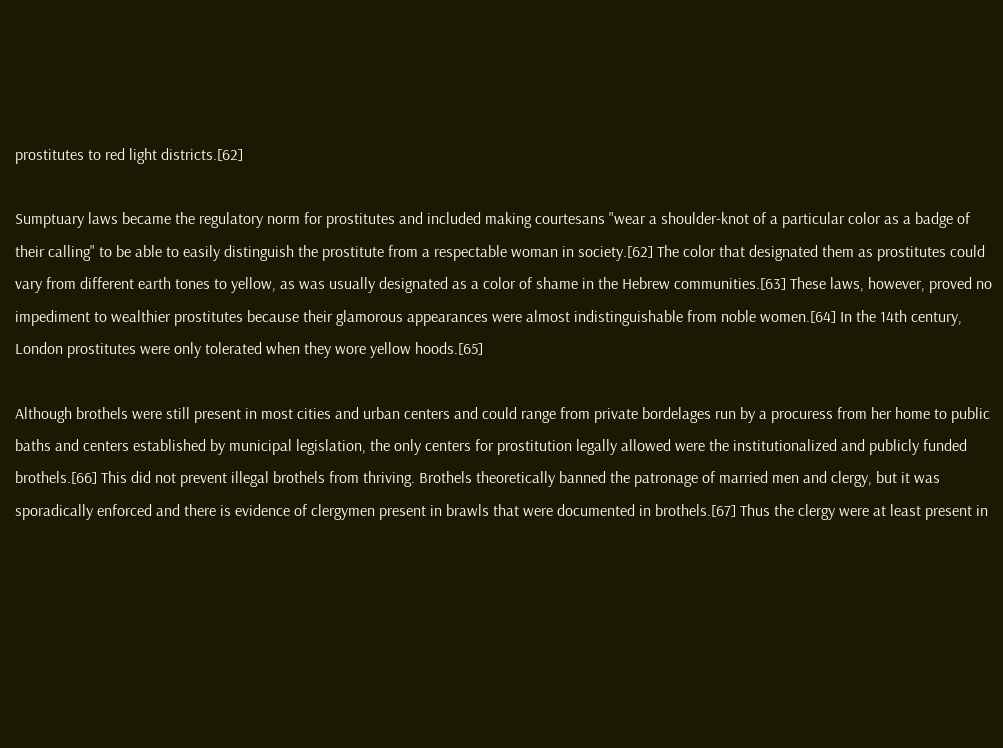prostitutes to red light districts.[62]

Sumptuary laws became the regulatory norm for prostitutes and included making courtesans "wear a shoulder-knot of a particular color as a badge of their calling" to be able to easily distinguish the prostitute from a respectable woman in society.[62] The color that designated them as prostitutes could vary from different earth tones to yellow, as was usually designated as a color of shame in the Hebrew communities.[63] These laws, however, proved no impediment to wealthier prostitutes because their glamorous appearances were almost indistinguishable from noble women.[64] In the 14th century, London prostitutes were only tolerated when they wore yellow hoods.[65]

Although brothels were still present in most cities and urban centers and could range from private bordelages run by a procuress from her home to public baths and centers established by municipal legislation, the only centers for prostitution legally allowed were the institutionalized and publicly funded brothels.[66] This did not prevent illegal brothels from thriving. Brothels theoretically banned the patronage of married men and clergy, but it was sporadically enforced and there is evidence of clergymen present in brawls that were documented in brothels.[67] Thus the clergy were at least present in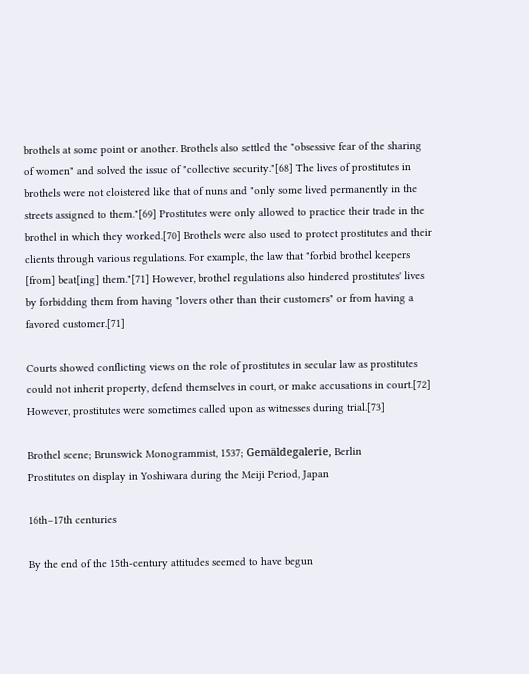brothels at some point or another. Brothels also settled the "obsessive fear of the sharing of women" and solved the issue of "collective security."[68] The lives of prostitutes in brothels were not cloistered like that of nuns and "only some lived permanently in the streets assigned to them."[69] Prostitutes were only allowed to practice their trade in the brothel in which they worked.[70] Brothels were also used to protect prostitutes and their clients through various regulations. For example, the law that "forbid brothel keepers [from] beat[ing] them."[71] However, brothel regulations also hindered prostitutes' lives by forbidding them from having "lovers other than their customers" or from having a favored customer.[71]

Courts showed conflicting views on the role of prostitutes in secular law as prostitutes could not inherit property, defend themselves in court, or make accusations in court.[72] However, prostitutes were sometimes called upon as witnesses during trial.[73]

Brothel scene; Brunswick Monogrammist, 1537; Gemäldegalerie, Berlin
Prostitutes on display in Yoshiwara during the Meiji Period, Japan

16th–17th centuries

By the end of the 15th-century attitudes seemed to have begun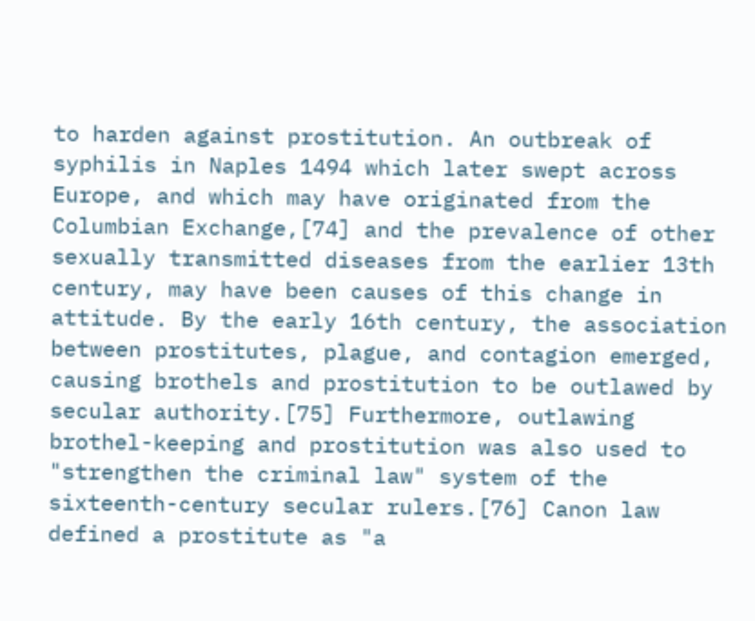to harden against prostitution. An outbreak of syphilis in Naples 1494 which later swept across Europe, and which may have originated from the Columbian Exchange,[74] and the prevalence of other sexually transmitted diseases from the earlier 13th century, may have been causes of this change in attitude. By the early 16th century, the association between prostitutes, plague, and contagion emerged, causing brothels and prostitution to be outlawed by secular authority.[75] Furthermore, outlawing brothel-keeping and prostitution was also used to "strengthen the criminal law" system of the sixteenth-century secular rulers.[76] Canon law defined a prostitute as "a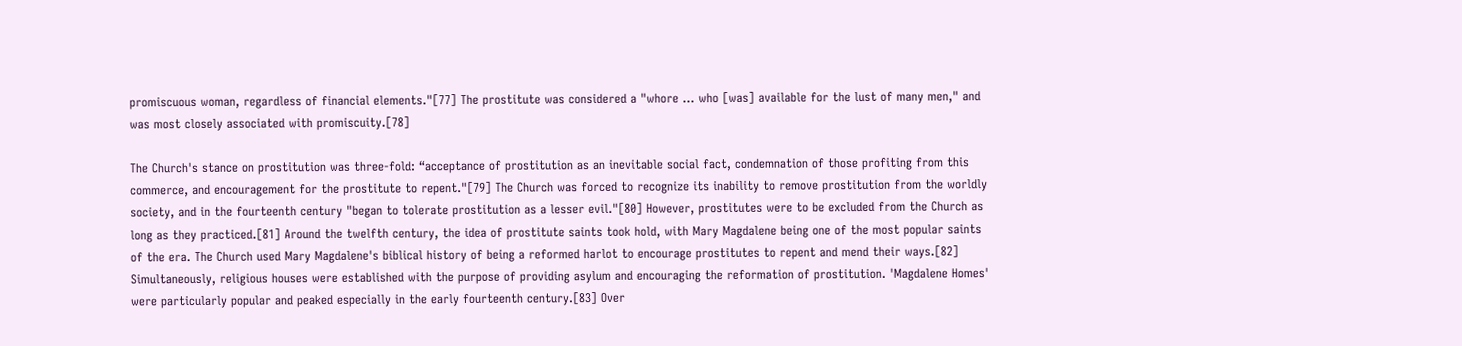promiscuous woman, regardless of financial elements."[77] The prostitute was considered a "whore … who [was] available for the lust of many men," and was most closely associated with promiscuity.[78]

The Church's stance on prostitution was three-fold: “acceptance of prostitution as an inevitable social fact, condemnation of those profiting from this commerce, and encouragement for the prostitute to repent."[79] The Church was forced to recognize its inability to remove prostitution from the worldly society, and in the fourteenth century "began to tolerate prostitution as a lesser evil."[80] However, prostitutes were to be excluded from the Church as long as they practiced.[81] Around the twelfth century, the idea of prostitute saints took hold, with Mary Magdalene being one of the most popular saints of the era. The Church used Mary Magdalene's biblical history of being a reformed harlot to encourage prostitutes to repent and mend their ways.[82] Simultaneously, religious houses were established with the purpose of providing asylum and encouraging the reformation of prostitution. 'Magdalene Homes' were particularly popular and peaked especially in the early fourteenth century.[83] Over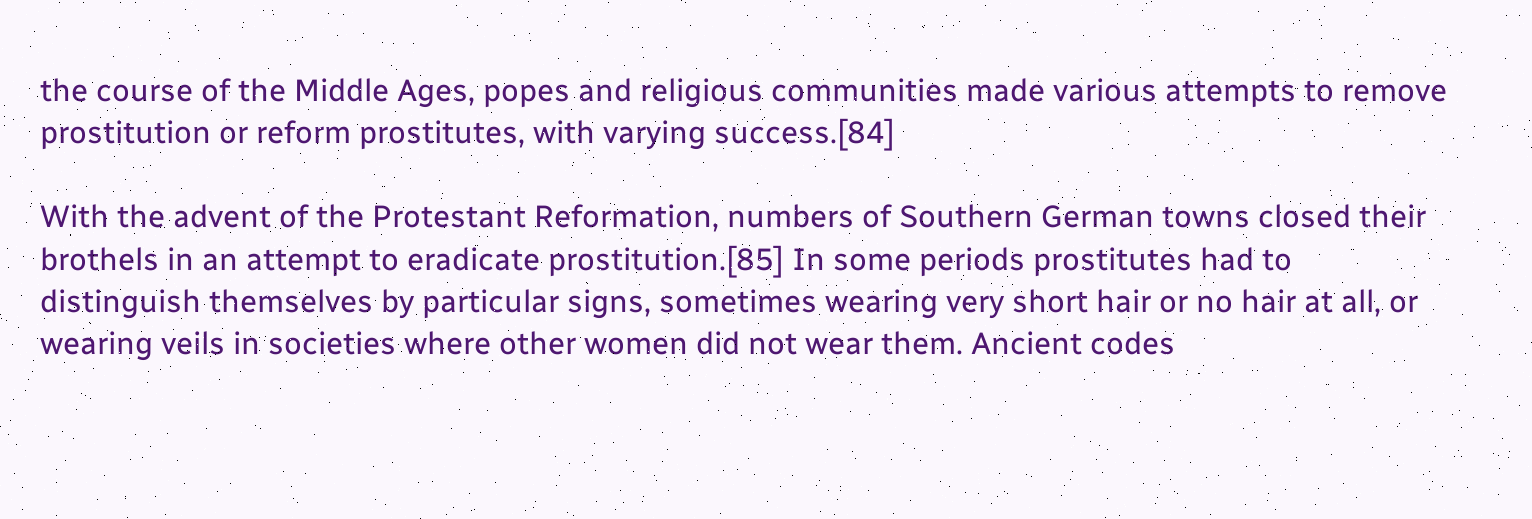the course of the Middle Ages, popes and religious communities made various attempts to remove prostitution or reform prostitutes, with varying success.[84]

With the advent of the Protestant Reformation, numbers of Southern German towns closed their brothels in an attempt to eradicate prostitution.[85] In some periods prostitutes had to distinguish themselves by particular signs, sometimes wearing very short hair or no hair at all, or wearing veils in societies where other women did not wear them. Ancient codes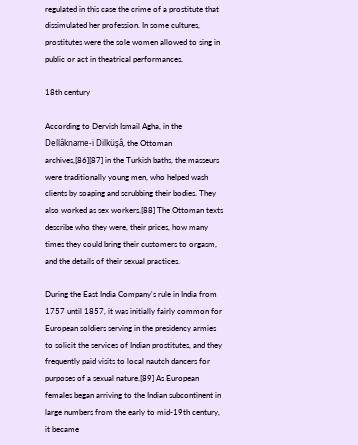regulated in this case the crime of a prostitute that dissimulated her profession. In some cultures, prostitutes were the sole women allowed to sing in public or act in theatrical performances.

18th century

According to Dervish Ismail Agha, in the Dellâkname-i Dilküşâ, the Ottoman archives,[86][87] in the Turkish baths, the masseurs were traditionally young men, who helped wash clients by soaping and scrubbing their bodies. They also worked as sex workers.[88] The Ottoman texts describe who they were, their prices, how many times they could bring their customers to orgasm, and the details of their sexual practices.

During the East India Company's rule in India from 1757 until 1857, it was initially fairly common for European soldiers serving in the presidency armies to solicit the services of Indian prostitutes, and they frequently paid visits to local nautch dancers for purposes of a sexual nature.[89] As European females began arriving to the Indian subcontinent in large numbers from the early to mid-19th century, it became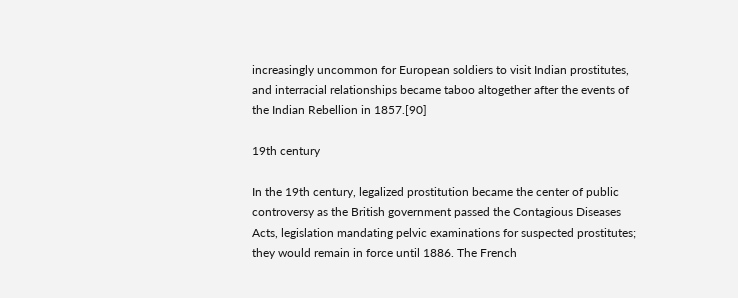increasingly uncommon for European soldiers to visit Indian prostitutes, and interracial relationships became taboo altogether after the events of the Indian Rebellion in 1857.[90]

19th century

In the 19th century, legalized prostitution became the center of public controversy as the British government passed the Contagious Diseases Acts, legislation mandating pelvic examinations for suspected prostitutes; they would remain in force until 1886. The French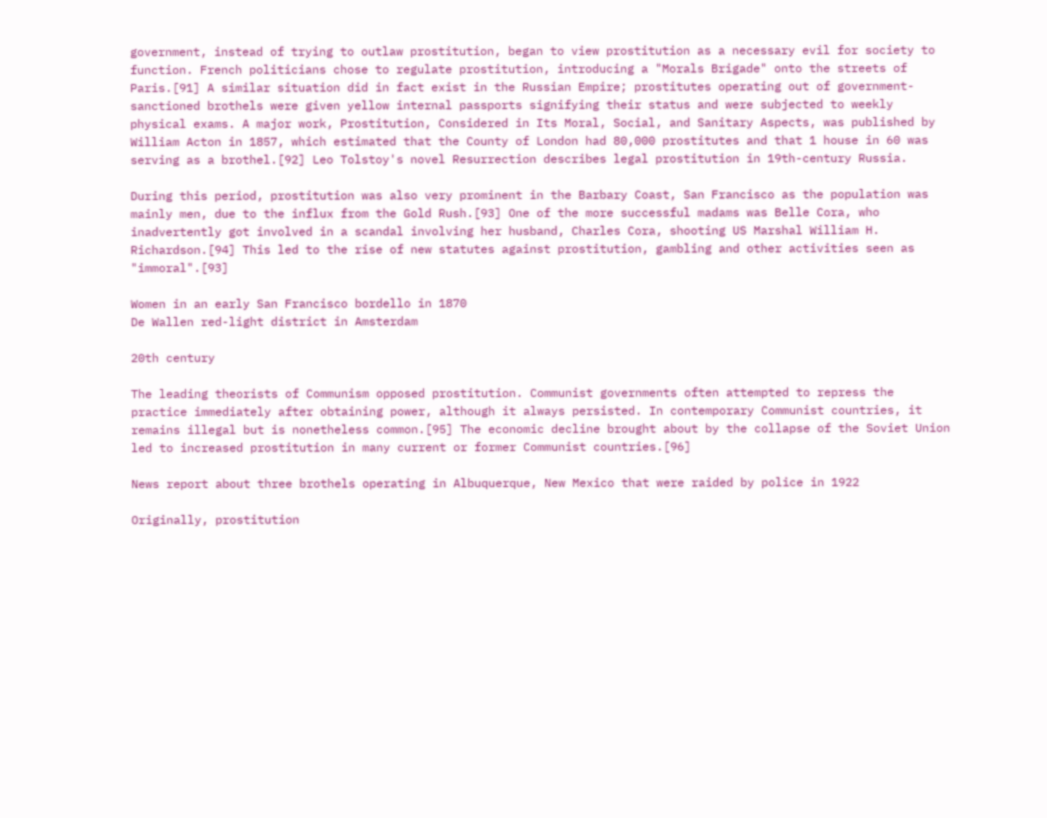government, instead of trying to outlaw prostitution, began to view prostitution as a necessary evil for society to function. French politicians chose to regulate prostitution, introducing a "Morals Brigade" onto the streets of Paris.[91] A similar situation did in fact exist in the Russian Empire; prostitutes operating out of government-sanctioned brothels were given yellow internal passports signifying their status and were subjected to weekly physical exams. A major work, Prostitution, Considered in Its Moral, Social, and Sanitary Aspects, was published by William Acton in 1857, which estimated that the County of London had 80,000 prostitutes and that 1 house in 60 was serving as a brothel.[92] Leo Tolstoy's novel Resurrection describes legal prostitution in 19th-century Russia.

During this period, prostitution was also very prominent in the Barbary Coast, San Francisco as the population was mainly men, due to the influx from the Gold Rush.[93] One of the more successful madams was Belle Cora, who inadvertently got involved in a scandal involving her husband, Charles Cora, shooting US Marshal William H. Richardson.[94] This led to the rise of new statutes against prostitution, gambling and other activities seen as "immoral".[93]

Women in an early San Francisco bordello in 1870
De Wallen red-light district in Amsterdam

20th century

The leading theorists of Communism opposed prostitution. Communist governments often attempted to repress the practice immediately after obtaining power, although it always persisted. In contemporary Communist countries, it remains illegal but is nonetheless common.[95] The economic decline brought about by the collapse of the Soviet Union led to increased prostitution in many current or former Communist countries.[96]

News report about three brothels operating in Albuquerque, New Mexico that were raided by police in 1922

Originally, prostitution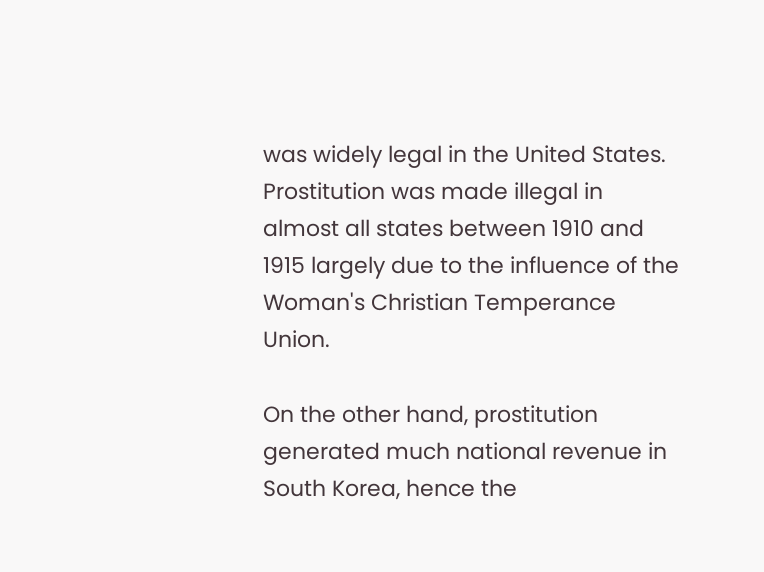was widely legal in the United States. Prostitution was made illegal in almost all states between 1910 and 1915 largely due to the influence of the Woman's Christian Temperance Union.

On the other hand, prostitution generated much national revenue in South Korea, hence the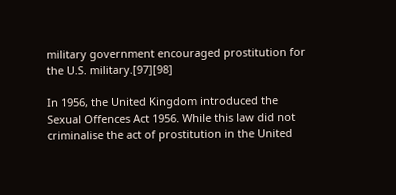military government encouraged prostitution for the U.S. military.[97][98]

In 1956, the United Kingdom introduced the Sexual Offences Act 1956. While this law did not criminalise the act of prostitution in the United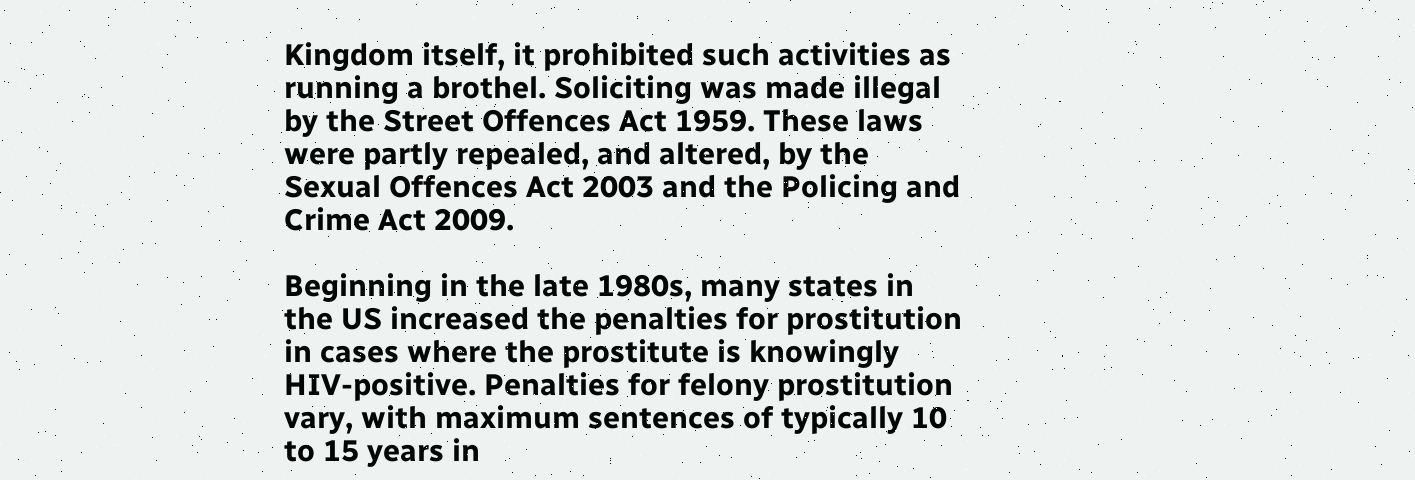Kingdom itself, it prohibited such activities as running a brothel. Soliciting was made illegal by the Street Offences Act 1959. These laws were partly repealed, and altered, by the Sexual Offences Act 2003 and the Policing and Crime Act 2009.

Beginning in the late 1980s, many states in the US increased the penalties for prostitution in cases where the prostitute is knowingly HIV-positive. Penalties for felony prostitution vary, with maximum sentences of typically 10 to 15 years in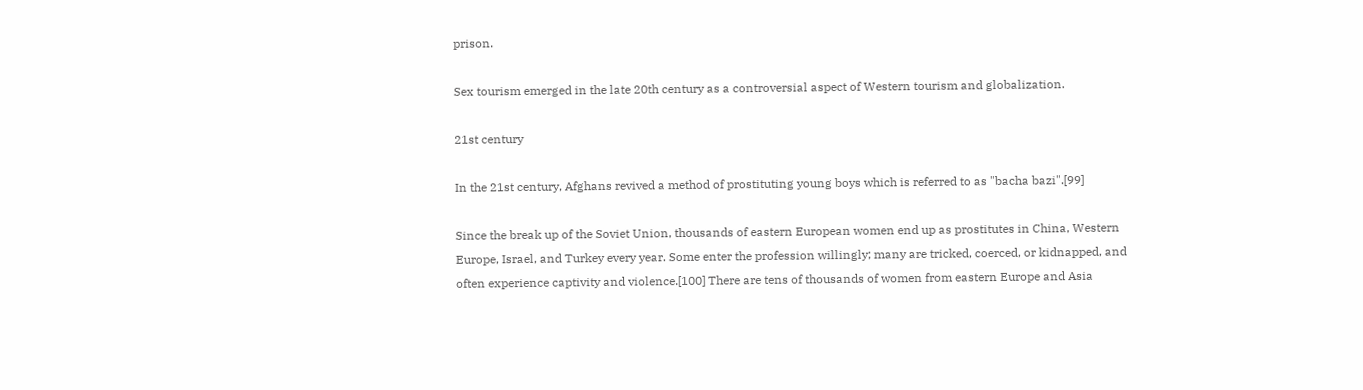prison.

Sex tourism emerged in the late 20th century as a controversial aspect of Western tourism and globalization.

21st century

In the 21st century, Afghans revived a method of prostituting young boys which is referred to as "bacha bazi".[99]

Since the break up of the Soviet Union, thousands of eastern European women end up as prostitutes in China, Western Europe, Israel, and Turkey every year. Some enter the profession willingly; many are tricked, coerced, or kidnapped, and often experience captivity and violence.[100] There are tens of thousands of women from eastern Europe and Asia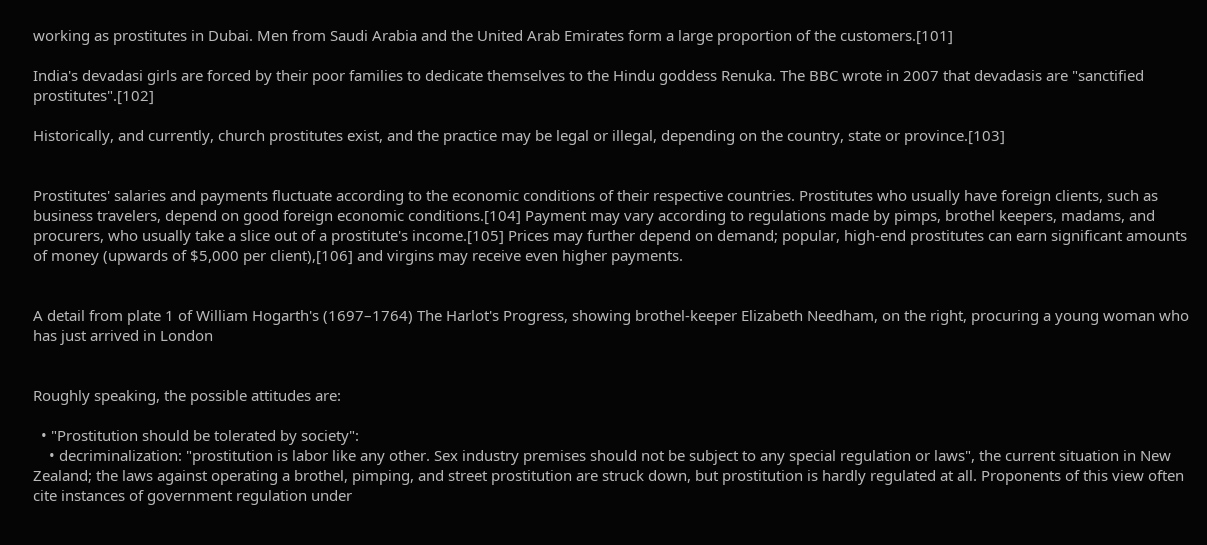working as prostitutes in Dubai. Men from Saudi Arabia and the United Arab Emirates form a large proportion of the customers.[101]

India's devadasi girls are forced by their poor families to dedicate themselves to the Hindu goddess Renuka. The BBC wrote in 2007 that devadasis are "sanctified prostitutes".[102]

Historically, and currently, church prostitutes exist, and the practice may be legal or illegal, depending on the country, state or province.[103]


Prostitutes' salaries and payments fluctuate according to the economic conditions of their respective countries. Prostitutes who usually have foreign clients, such as business travelers, depend on good foreign economic conditions.[104] Payment may vary according to regulations made by pimps, brothel keepers, madams, and procurers, who usually take a slice out of a prostitute's income.[105] Prices may further depend on demand; popular, high-end prostitutes can earn significant amounts of money (upwards of $5,000 per client),[106] and virgins may receive even higher payments.


A detail from plate 1 of William Hogarth's (1697–1764) The Harlot's Progress, showing brothel-keeper Elizabeth Needham, on the right, procuring a young woman who has just arrived in London


Roughly speaking, the possible attitudes are:

  • "Prostitution should be tolerated by society":
    • decriminalization: "prostitution is labor like any other. Sex industry premises should not be subject to any special regulation or laws", the current situation in New Zealand; the laws against operating a brothel, pimping, and street prostitution are struck down, but prostitution is hardly regulated at all. Proponents of this view often cite instances of government regulation under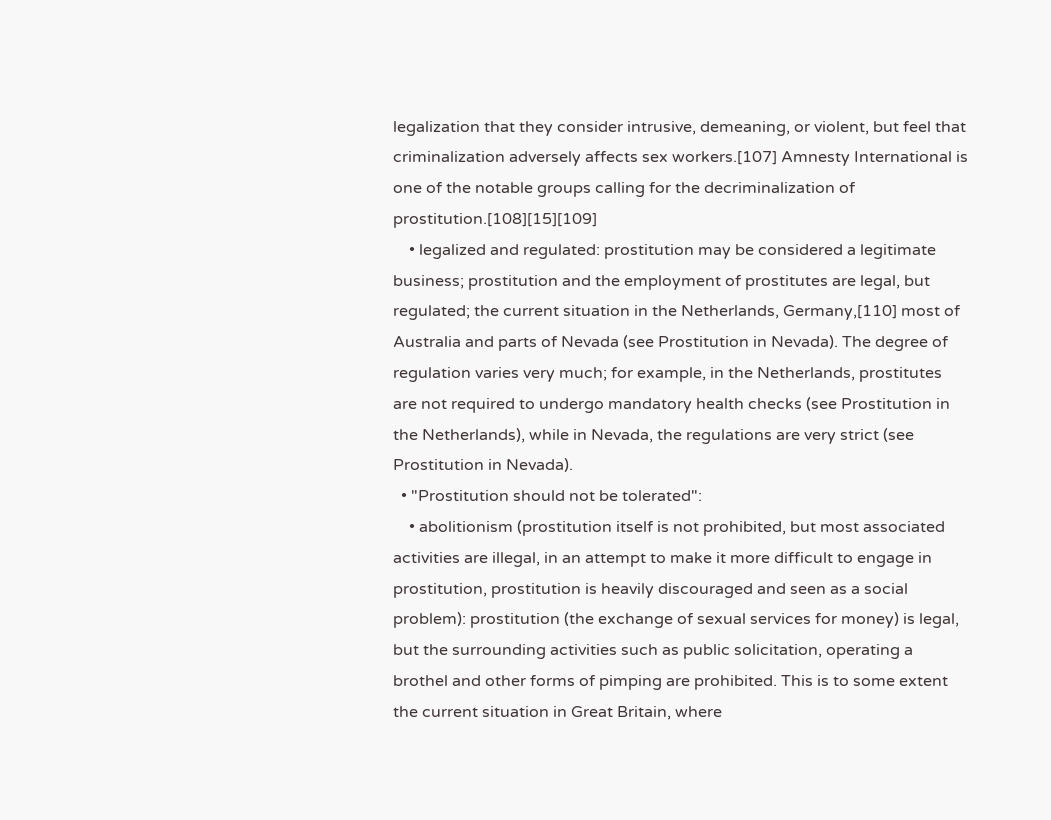legalization that they consider intrusive, demeaning, or violent, but feel that criminalization adversely affects sex workers.[107] Amnesty International is one of the notable groups calling for the decriminalization of prostitution.[108][15][109]
    • legalized and regulated: prostitution may be considered a legitimate business; prostitution and the employment of prostitutes are legal, but regulated; the current situation in the Netherlands, Germany,[110] most of Australia and parts of Nevada (see Prostitution in Nevada). The degree of regulation varies very much; for example, in the Netherlands, prostitutes are not required to undergo mandatory health checks (see Prostitution in the Netherlands), while in Nevada, the regulations are very strict (see Prostitution in Nevada).
  • "Prostitution should not be tolerated":
    • abolitionism (prostitution itself is not prohibited, but most associated activities are illegal, in an attempt to make it more difficult to engage in prostitution, prostitution is heavily discouraged and seen as a social problem): prostitution (the exchange of sexual services for money) is legal, but the surrounding activities such as public solicitation, operating a brothel and other forms of pimping are prohibited. This is to some extent the current situation in Great Britain, where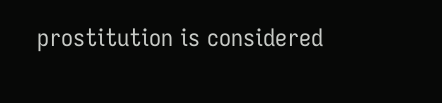prostitution is considered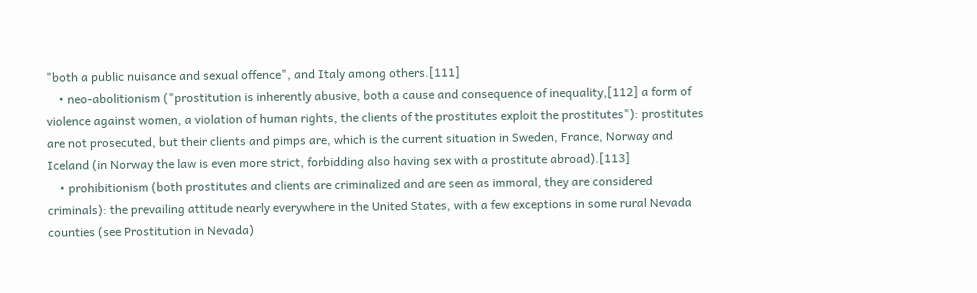"both a public nuisance and sexual offence", and Italy among others.[111]
    • neo-abolitionism ("prostitution is inherently abusive, both a cause and consequence of inequality,[112] a form of violence against women, a violation of human rights, the clients of the prostitutes exploit the prostitutes"): prostitutes are not prosecuted, but their clients and pimps are, which is the current situation in Sweden, France, Norway and Iceland (in Norway the law is even more strict, forbidding also having sex with a prostitute abroad).[113]
    • prohibitionism (both prostitutes and clients are criminalized and are seen as immoral, they are considered criminals): the prevailing attitude nearly everywhere in the United States, with a few exceptions in some rural Nevada counties (see Prostitution in Nevada)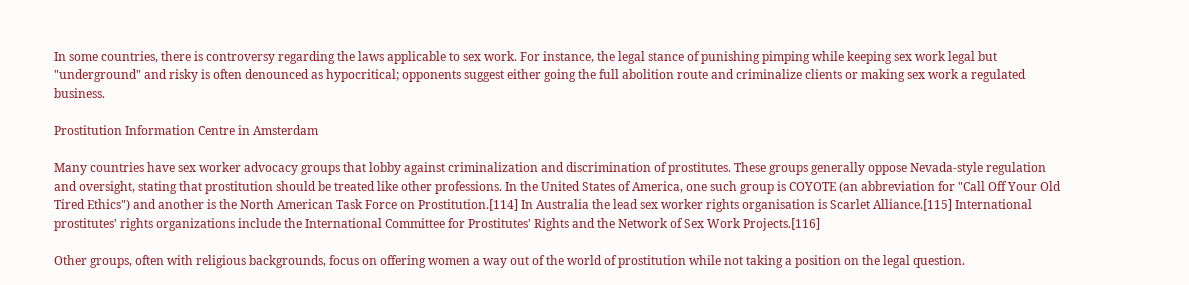In some countries, there is controversy regarding the laws applicable to sex work. For instance, the legal stance of punishing pimping while keeping sex work legal but "underground" and risky is often denounced as hypocritical; opponents suggest either going the full abolition route and criminalize clients or making sex work a regulated business.

Prostitution Information Centre in Amsterdam

Many countries have sex worker advocacy groups that lobby against criminalization and discrimination of prostitutes. These groups generally oppose Nevada-style regulation and oversight, stating that prostitution should be treated like other professions. In the United States of America, one such group is COYOTE (an abbreviation for "Call Off Your Old Tired Ethics") and another is the North American Task Force on Prostitution.[114] In Australia the lead sex worker rights organisation is Scarlet Alliance.[115] International prostitutes' rights organizations include the International Committee for Prostitutes' Rights and the Network of Sex Work Projects.[116]

Other groups, often with religious backgrounds, focus on offering women a way out of the world of prostitution while not taking a position on the legal question.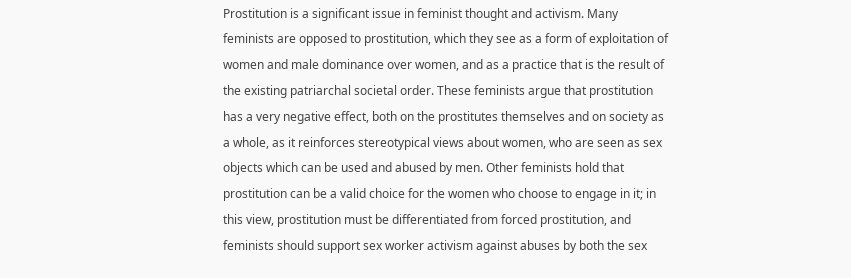Prostitution is a significant issue in feminist thought and activism. Many feminists are opposed to prostitution, which they see as a form of exploitation of women and male dominance over women, and as a practice that is the result of the existing patriarchal societal order. These feminists argue that prostitution has a very negative effect, both on the prostitutes themselves and on society as a whole, as it reinforces stereotypical views about women, who are seen as sex objects which can be used and abused by men. Other feminists hold that prostitution can be a valid choice for the women who choose to engage in it; in this view, prostitution must be differentiated from forced prostitution, and feminists should support sex worker activism against abuses by both the sex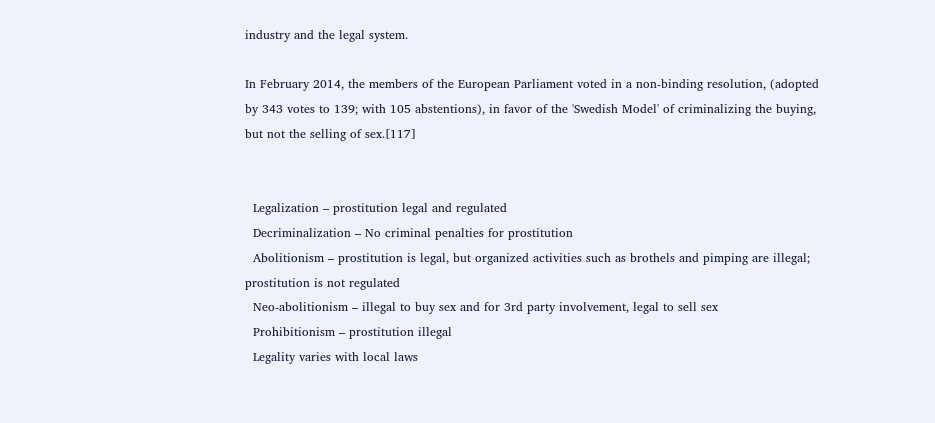industry and the legal system.

In February 2014, the members of the European Parliament voted in a non-binding resolution, (adopted by 343 votes to 139; with 105 abstentions), in favor of the 'Swedish Model' of criminalizing the buying, but not the selling of sex.[117]


  Legalization – prostitution legal and regulated
  Decriminalization – No criminal penalties for prostitution
  Abolitionism – prostitution is legal, but organized activities such as brothels and pimping are illegal; prostitution is not regulated
  Neo-abolitionism – illegal to buy sex and for 3rd party involvement, legal to sell sex
  Prohibitionism – prostitution illegal
  Legality varies with local laws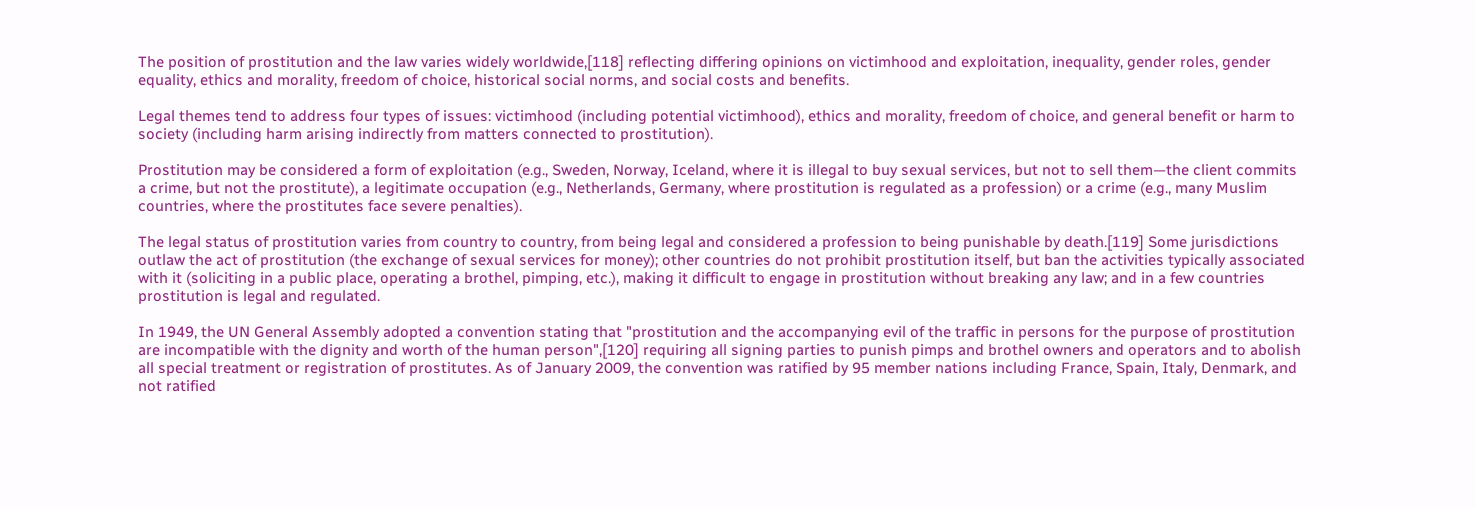The position of prostitution and the law varies widely worldwide,[118] reflecting differing opinions on victimhood and exploitation, inequality, gender roles, gender equality, ethics and morality, freedom of choice, historical social norms, and social costs and benefits.

Legal themes tend to address four types of issues: victimhood (including potential victimhood), ethics and morality, freedom of choice, and general benefit or harm to society (including harm arising indirectly from matters connected to prostitution).

Prostitution may be considered a form of exploitation (e.g., Sweden, Norway, Iceland, where it is illegal to buy sexual services, but not to sell them—the client commits a crime, but not the prostitute), a legitimate occupation (e.g., Netherlands, Germany, where prostitution is regulated as a profession) or a crime (e.g., many Muslim countries, where the prostitutes face severe penalties).

The legal status of prostitution varies from country to country, from being legal and considered a profession to being punishable by death.[119] Some jurisdictions outlaw the act of prostitution (the exchange of sexual services for money); other countries do not prohibit prostitution itself, but ban the activities typically associated with it (soliciting in a public place, operating a brothel, pimping, etc.), making it difficult to engage in prostitution without breaking any law; and in a few countries prostitution is legal and regulated.

In 1949, the UN General Assembly adopted a convention stating that "prostitution and the accompanying evil of the traffic in persons for the purpose of prostitution are incompatible with the dignity and worth of the human person",[120] requiring all signing parties to punish pimps and brothel owners and operators and to abolish all special treatment or registration of prostitutes. As of January 2009, the convention was ratified by 95 member nations including France, Spain, Italy, Denmark, and not ratified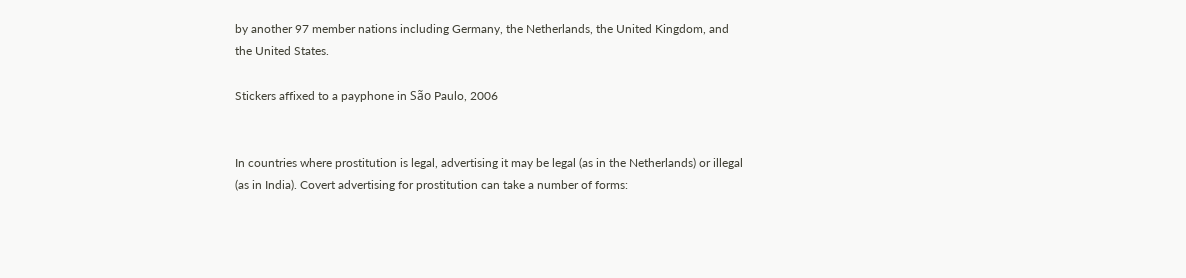by another 97 member nations including Germany, the Netherlands, the United Kingdom, and the United States.

Stickers affixed to a payphone in São Paulo, 2006


In countries where prostitution is legal, advertising it may be legal (as in the Netherlands) or illegal (as in India). Covert advertising for prostitution can take a number of forms: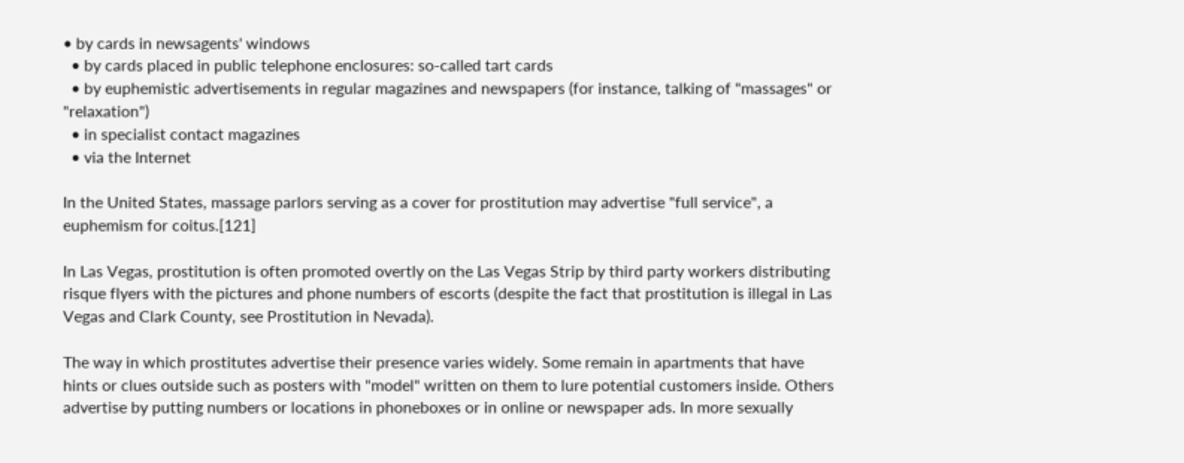• by cards in newsagents' windows
  • by cards placed in public telephone enclosures: so-called tart cards
  • by euphemistic advertisements in regular magazines and newspapers (for instance, talking of "massages" or "relaxation")
  • in specialist contact magazines
  • via the Internet

In the United States, massage parlors serving as a cover for prostitution may advertise "full service", a euphemism for coitus.[121]

In Las Vegas, prostitution is often promoted overtly on the Las Vegas Strip by third party workers distributing risque flyers with the pictures and phone numbers of escorts (despite the fact that prostitution is illegal in Las Vegas and Clark County, see Prostitution in Nevada).

The way in which prostitutes advertise their presence varies widely. Some remain in apartments that have hints or clues outside such as posters with "model" written on them to lure potential customers inside. Others advertise by putting numbers or locations in phoneboxes or in online or newspaper ads. In more sexually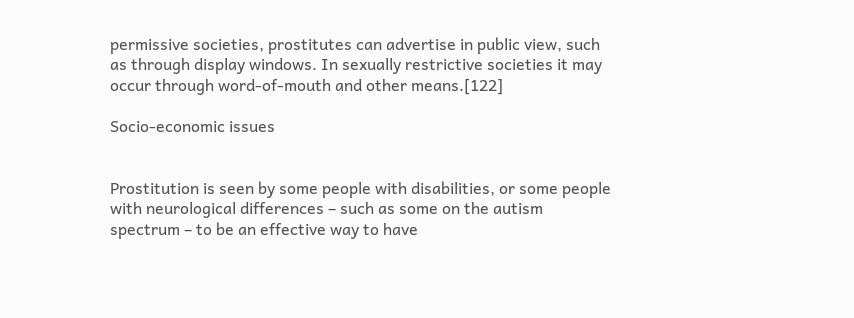permissive societies, prostitutes can advertise in public view, such as through display windows. In sexually restrictive societies it may occur through word-of-mouth and other means.[122]

Socio-economic issues


Prostitution is seen by some people with disabilities, or some people with neurological differences – such as some on the autism spectrum – to be an effective way to have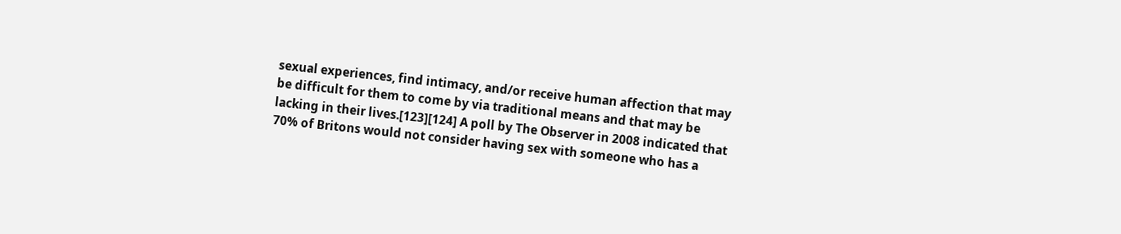sexual experiences, find intimacy, and/or receive human affection that may be difficult for them to come by via traditional means and that may be lacking in their lives.[123][124] A poll by The Observer in 2008 indicated that 70% of Britons would not consider having sex with someone who has a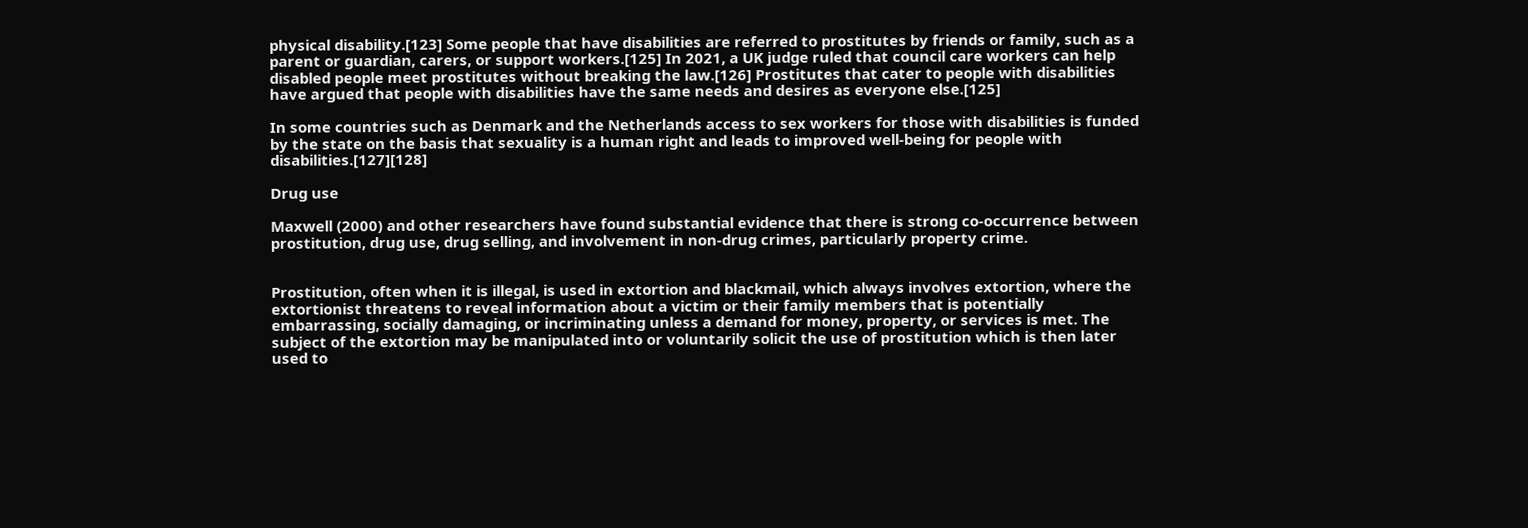physical disability.[123] Some people that have disabilities are referred to prostitutes by friends or family, such as a parent or guardian, carers, or support workers.[125] In 2021, a UK judge ruled that council care workers can help disabled people meet prostitutes without breaking the law.[126] Prostitutes that cater to people with disabilities have argued that people with disabilities have the same needs and desires as everyone else.[125]

In some countries such as Denmark and the Netherlands access to sex workers for those with disabilities is funded by the state on the basis that sexuality is a human right and leads to improved well-being for people with disabilities.[127][128]

Drug use

Maxwell (2000) and other researchers have found substantial evidence that there is strong co-occurrence between prostitution, drug use, drug selling, and involvement in non-drug crimes, particularly property crime.


Prostitution, often when it is illegal, is used in extortion and blackmail, which always involves extortion, where the extortionist threatens to reveal information about a victim or their family members that is potentially embarrassing, socially damaging, or incriminating unless a demand for money, property, or services is met. The subject of the extortion may be manipulated into or voluntarily solicit the use of prostitution which is then later used to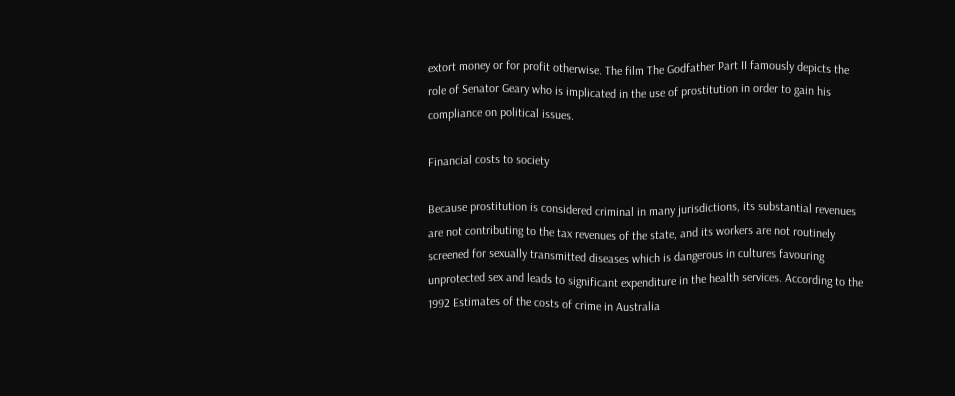extort money or for profit otherwise. The film The Godfather Part II famously depicts the role of Senator Geary who is implicated in the use of prostitution in order to gain his compliance on political issues.

Financial costs to society

Because prostitution is considered criminal in many jurisdictions, its substantial revenues are not contributing to the tax revenues of the state, and its workers are not routinely screened for sexually transmitted diseases which is dangerous in cultures favouring unprotected sex and leads to significant expenditure in the health services. According to the 1992 Estimates of the costs of crime in Australia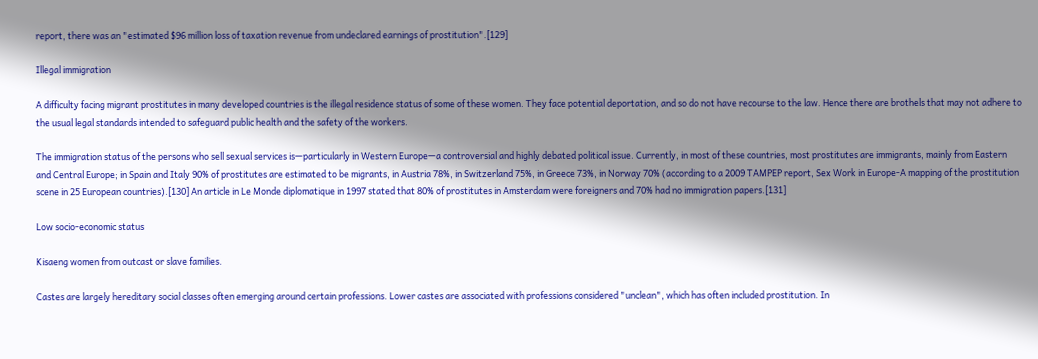report, there was an "estimated $96 million loss of taxation revenue from undeclared earnings of prostitution".[129]

Illegal immigration

A difficulty facing migrant prostitutes in many developed countries is the illegal residence status of some of these women. They face potential deportation, and so do not have recourse to the law. Hence there are brothels that may not adhere to the usual legal standards intended to safeguard public health and the safety of the workers.

The immigration status of the persons who sell sexual services is—particularly in Western Europe—a controversial and highly debated political issue. Currently, in most of these countries, most prostitutes are immigrants, mainly from Eastern and Central Europe; in Spain and Italy 90% of prostitutes are estimated to be migrants, in Austria 78%, in Switzerland 75%, in Greece 73%, in Norway 70% (according to a 2009 TAMPEP report, Sex Work in Europe-A mapping of the prostitution scene in 25 European countries).[130] An article in Le Monde diplomatique in 1997 stated that 80% of prostitutes in Amsterdam were foreigners and 70% had no immigration papers.[131]

Low socio-economic status

Kisaeng women from outcast or slave families.

Castes are largely hereditary social classes often emerging around certain professions. Lower castes are associated with professions considered "unclean", which has often included prostitution. In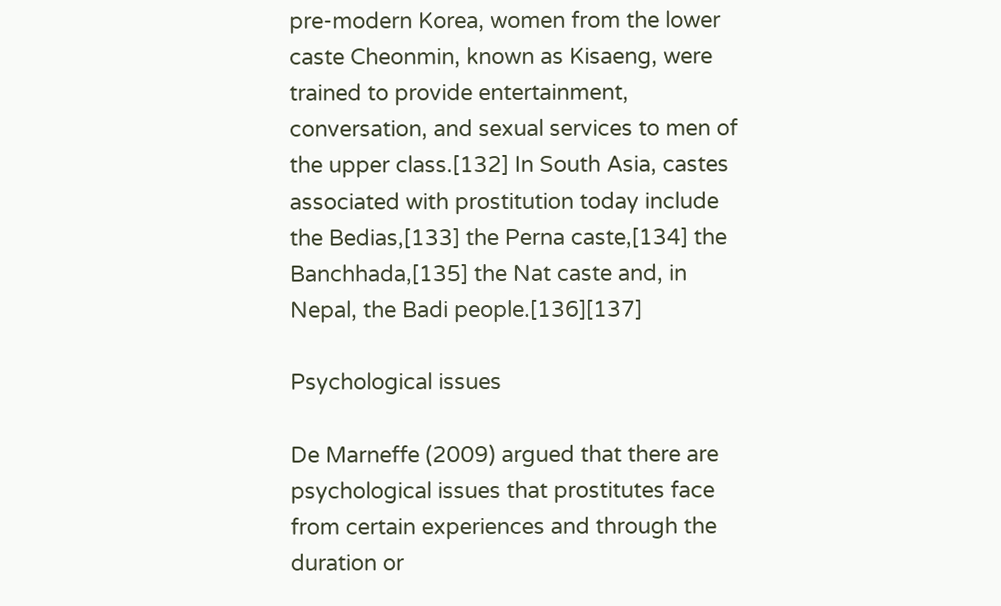pre-modern Korea, women from the lower caste Cheonmin, known as Kisaeng, were trained to provide entertainment, conversation, and sexual services to men of the upper class.[132] In South Asia, castes associated with prostitution today include the Bedias,[133] the Perna caste,[134] the Banchhada,[135] the Nat caste and, in Nepal, the Badi people.[136][137]

Psychological issues

De Marneffe (2009) argued that there are psychological issues that prostitutes face from certain experiences and through the duration or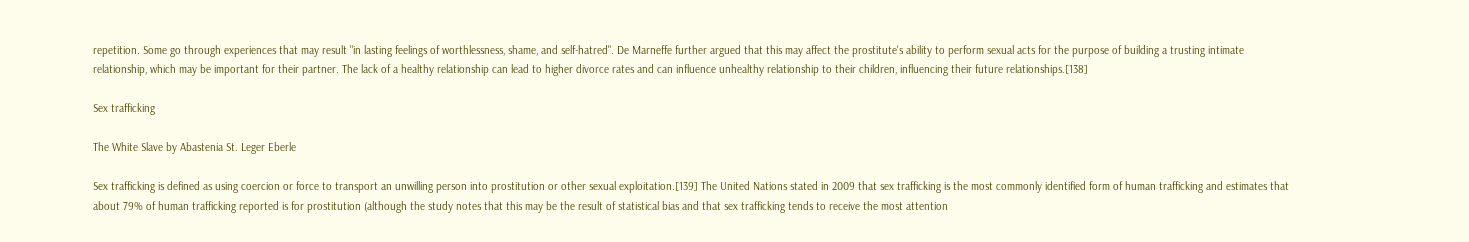repetition. Some go through experiences that may result "in lasting feelings of worthlessness, shame, and self-hatred". De Marneffe further argued that this may affect the prostitute's ability to perform sexual acts for the purpose of building a trusting intimate relationship, which may be important for their partner. The lack of a healthy relationship can lead to higher divorce rates and can influence unhealthy relationship to their children, influencing their future relationships.[138]

Sex trafficking

The White Slave by Abastenia St. Leger Eberle

Sex trafficking is defined as using coercion or force to transport an unwilling person into prostitution or other sexual exploitation.[139] The United Nations stated in 2009 that sex trafficking is the most commonly identified form of human trafficking and estimates that about 79% of human trafficking reported is for prostitution (although the study notes that this may be the result of statistical bias and that sex trafficking tends to receive the most attention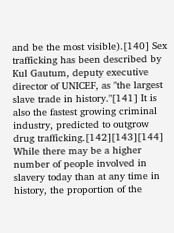and be the most visible).[140] Sex trafficking has been described by Kul Gautum, deputy executive director of UNICEF, as "the largest slave trade in history."[141] It is also the fastest growing criminal industry, predicted to outgrow drug trafficking.[142][143][144] While there may be a higher number of people involved in slavery today than at any time in history, the proportion of the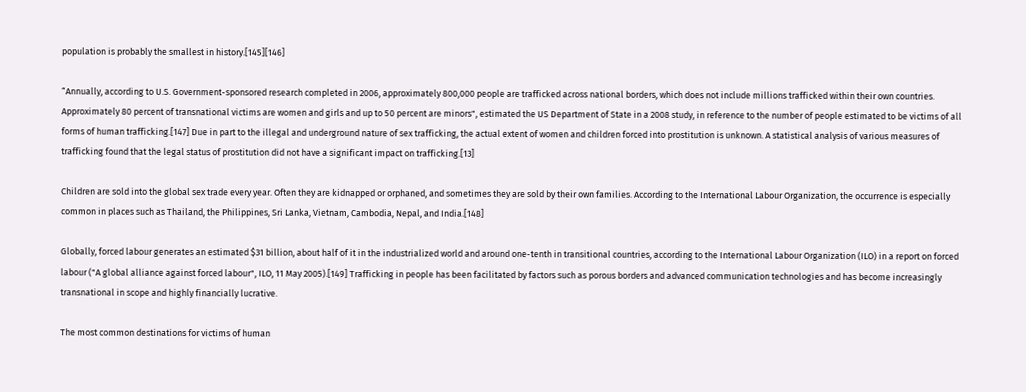population is probably the smallest in history.[145][146]

“Annually, according to U.S. Government-sponsored research completed in 2006, approximately 800,000 people are trafficked across national borders, which does not include millions trafficked within their own countries. Approximately 80 percent of transnational victims are women and girls and up to 50 percent are minors", estimated the US Department of State in a 2008 study, in reference to the number of people estimated to be victims of all forms of human trafficking.[147] Due in part to the illegal and underground nature of sex trafficking, the actual extent of women and children forced into prostitution is unknown. A statistical analysis of various measures of trafficking found that the legal status of prostitution did not have a significant impact on trafficking.[13]

Children are sold into the global sex trade every year. Often they are kidnapped or orphaned, and sometimes they are sold by their own families. According to the International Labour Organization, the occurrence is especially common in places such as Thailand, the Philippines, Sri Lanka, Vietnam, Cambodia, Nepal, and India.[148]

Globally, forced labour generates an estimated $31 billion, about half of it in the industrialized world and around one-tenth in transitional countries, according to the International Labour Organization (ILO) in a report on forced labour ("A global alliance against forced labour", ILO, 11 May 2005).[149] Trafficking in people has been facilitated by factors such as porous borders and advanced communication technologies and has become increasingly transnational in scope and highly financially lucrative.

The most common destinations for victims of human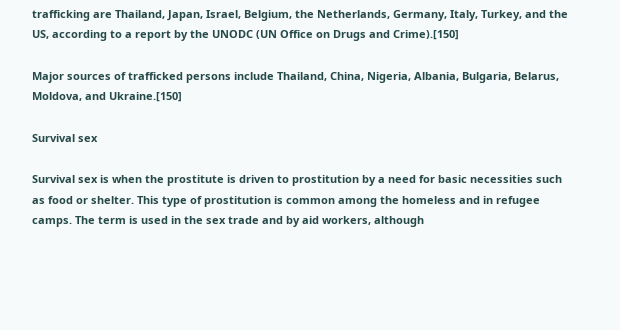trafficking are Thailand, Japan, Israel, Belgium, the Netherlands, Germany, Italy, Turkey, and the US, according to a report by the UNODC (UN Office on Drugs and Crime).[150]

Major sources of trafficked persons include Thailand, China, Nigeria, Albania, Bulgaria, Belarus, Moldova, and Ukraine.[150]

Survival sex

Survival sex is when the prostitute is driven to prostitution by a need for basic necessities such as food or shelter. This type of prostitution is common among the homeless and in refugee camps. The term is used in the sex trade and by aid workers, although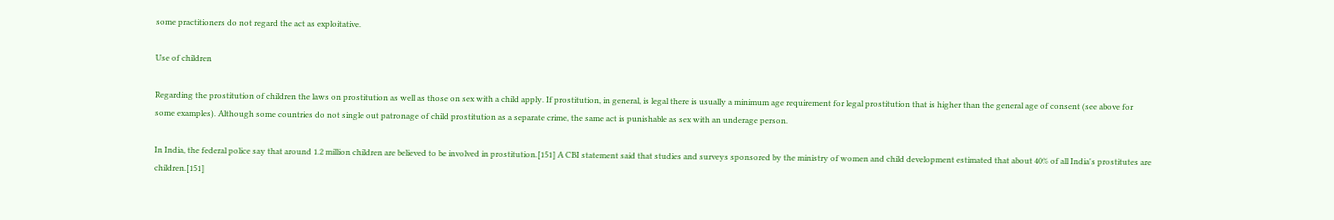some practitioners do not regard the act as exploitative.

Use of children

Regarding the prostitution of children the laws on prostitution as well as those on sex with a child apply. If prostitution, in general, is legal there is usually a minimum age requirement for legal prostitution that is higher than the general age of consent (see above for some examples). Although some countries do not single out patronage of child prostitution as a separate crime, the same act is punishable as sex with an underage person.

In India, the federal police say that around 1.2 million children are believed to be involved in prostitution.[151] A CBI statement said that studies and surveys sponsored by the ministry of women and child development estimated that about 40% of all India's prostitutes are children.[151]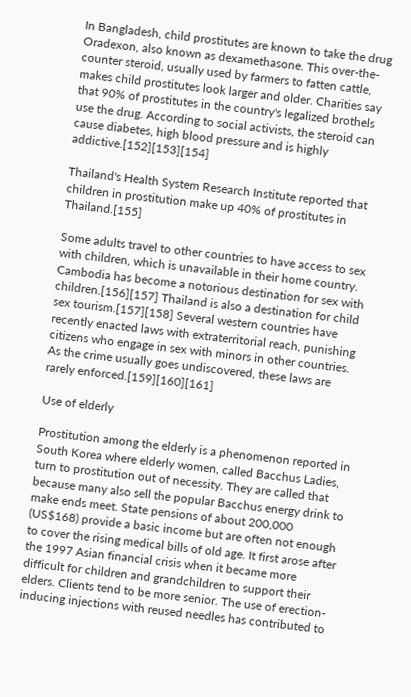In Bangladesh, child prostitutes are known to take the drug Oradexon, also known as dexamethasone. This over-the-counter steroid, usually used by farmers to fatten cattle, makes child prostitutes look larger and older. Charities say that 90% of prostitutes in the country's legalized brothels use the drug. According to social activists, the steroid can cause diabetes, high blood pressure and is highly addictive.[152][153][154]

Thailand's Health System Research Institute reported that children in prostitution make up 40% of prostitutes in Thailand.[155]

Some adults travel to other countries to have access to sex with children, which is unavailable in their home country. Cambodia has become a notorious destination for sex with children.[156][157] Thailand is also a destination for child sex tourism.[157][158] Several western countries have recently enacted laws with extraterritorial reach, punishing citizens who engage in sex with minors in other countries. As the crime usually goes undiscovered, these laws are rarely enforced.[159][160][161]

Use of elderly

Prostitution among the elderly is a phenomenon reported in South Korea where elderly women, called Bacchus Ladies, turn to prostitution out of necessity. They are called that because many also sell the popular Bacchus energy drink to make ends meet. State pensions of about 200,000 (US$168) provide a basic income but are often not enough to cover the rising medical bills of old age. It first arose after the 1997 Asian financial crisis when it became more difficult for children and grandchildren to support their elders. Clients tend to be more senior. The use of erection-inducing injections with reused needles has contributed to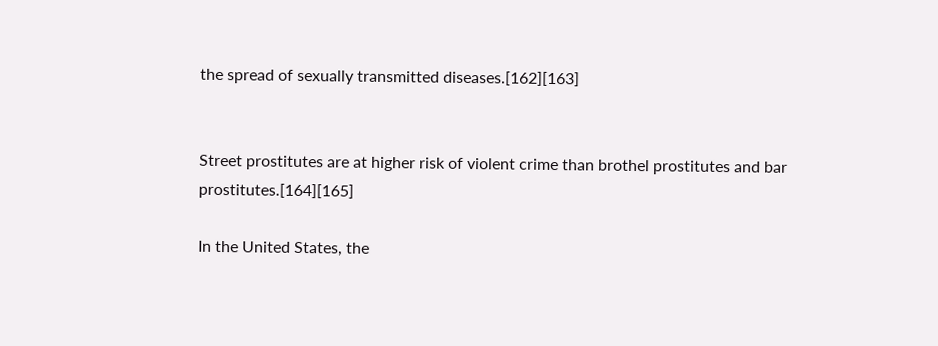the spread of sexually transmitted diseases.[162][163]


Street prostitutes are at higher risk of violent crime than brothel prostitutes and bar prostitutes.[164][165]

In the United States, the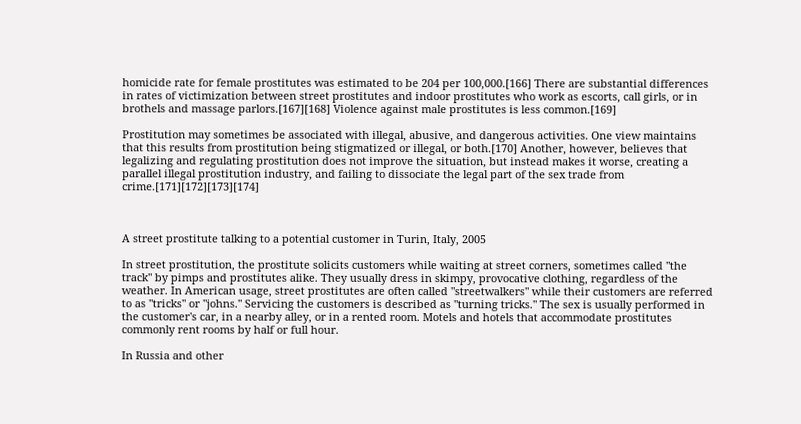homicide rate for female prostitutes was estimated to be 204 per 100,000.[166] There are substantial differences in rates of victimization between street prostitutes and indoor prostitutes who work as escorts, call girls, or in brothels and massage parlors.[167][168] Violence against male prostitutes is less common.[169]

Prostitution may sometimes be associated with illegal, abusive, and dangerous activities. One view maintains that this results from prostitution being stigmatized or illegal, or both.[170] Another, however, believes that legalizing and regulating prostitution does not improve the situation, but instead makes it worse, creating a parallel illegal prostitution industry, and failing to dissociate the legal part of the sex trade from crime.[171][172][173][174]



A street prostitute talking to a potential customer in Turin, Italy, 2005

In street prostitution, the prostitute solicits customers while waiting at street corners, sometimes called "the track" by pimps and prostitutes alike. They usually dress in skimpy, provocative clothing, regardless of the weather. In American usage, street prostitutes are often called "streetwalkers" while their customers are referred to as "tricks" or "johns." Servicing the customers is described as "turning tricks." The sex is usually performed in the customer's car, in a nearby alley, or in a rented room. Motels and hotels that accommodate prostitutes commonly rent rooms by half or full hour.

In Russia and other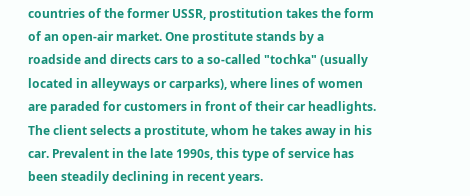countries of the former USSR, prostitution takes the form of an open-air market. One prostitute stands by a roadside and directs cars to a so-called "tochka" (usually located in alleyways or carparks), where lines of women are paraded for customers in front of their car headlights. The client selects a prostitute, whom he takes away in his car. Prevalent in the late 1990s, this type of service has been steadily declining in recent years.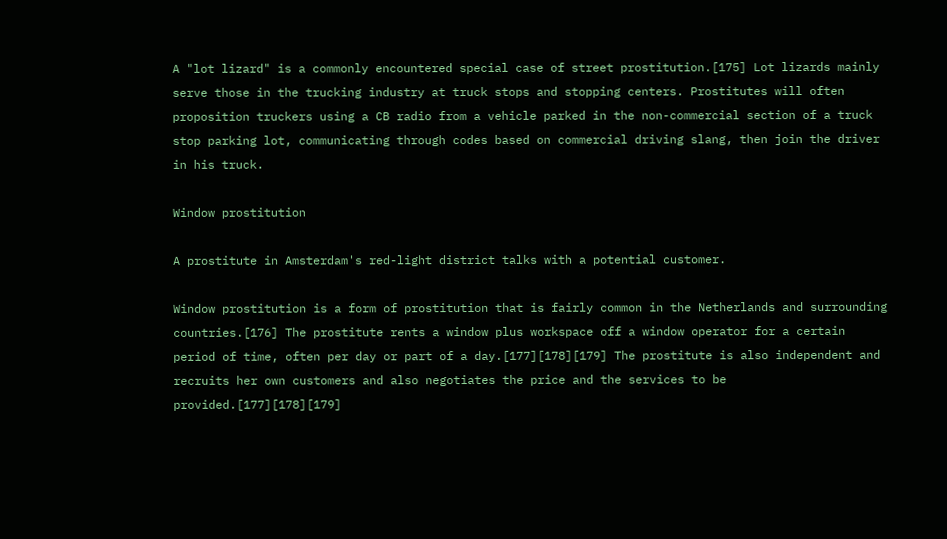A "lot lizard" is a commonly encountered special case of street prostitution.[175] Lot lizards mainly serve those in the trucking industry at truck stops and stopping centers. Prostitutes will often proposition truckers using a CB radio from a vehicle parked in the non-commercial section of a truck stop parking lot, communicating through codes based on commercial driving slang, then join the driver in his truck.

Window prostitution

A prostitute in Amsterdam's red-light district talks with a potential customer.

Window prostitution is a form of prostitution that is fairly common in the Netherlands and surrounding countries.[176] The prostitute rents a window plus workspace off a window operator for a certain period of time, often per day or part of a day.[177][178][179] The prostitute is also independent and recruits her own customers and also negotiates the price and the services to be provided.[177][178][179]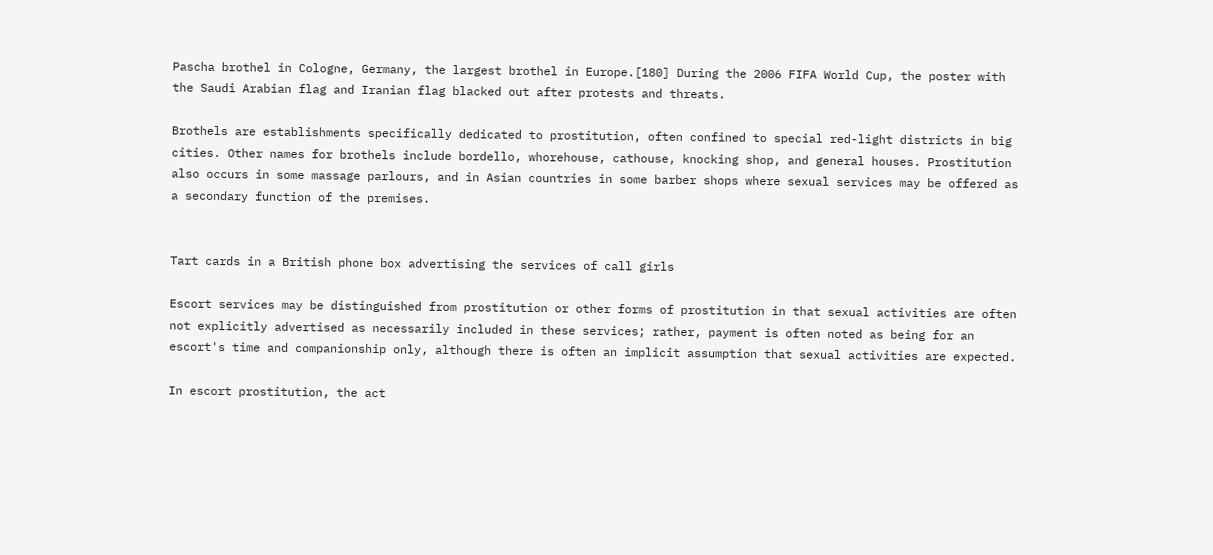Pascha brothel in Cologne, Germany, the largest brothel in Europe.[180] During the 2006 FIFA World Cup, the poster with the Saudi Arabian flag and Iranian flag blacked out after protests and threats.

Brothels are establishments specifically dedicated to prostitution, often confined to special red-light districts in big cities. Other names for brothels include bordello, whorehouse, cathouse, knocking shop, and general houses. Prostitution also occurs in some massage parlours, and in Asian countries in some barber shops where sexual services may be offered as a secondary function of the premises.


Tart cards in a British phone box advertising the services of call girls

Escort services may be distinguished from prostitution or other forms of prostitution in that sexual activities are often not explicitly advertised as necessarily included in these services; rather, payment is often noted as being for an escort's time and companionship only, although there is often an implicit assumption that sexual activities are expected.

In escort prostitution, the act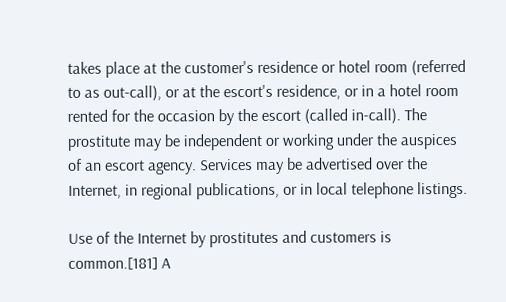takes place at the customer's residence or hotel room (referred to as out-call), or at the escort's residence, or in a hotel room rented for the occasion by the escort (called in-call). The prostitute may be independent or working under the auspices of an escort agency. Services may be advertised over the Internet, in regional publications, or in local telephone listings.

Use of the Internet by prostitutes and customers is common.[181] A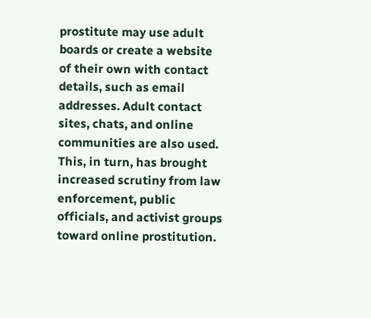prostitute may use adult boards or create a website of their own with contact details, such as email addresses. Adult contact sites, chats, and online communities are also used. This, in turn, has brought increased scrutiny from law enforcement, public officials, and activist groups toward online prostitution.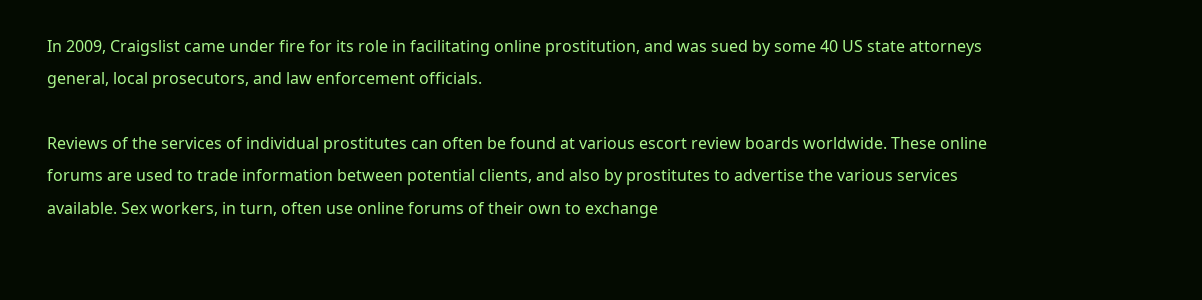In 2009, Craigslist came under fire for its role in facilitating online prostitution, and was sued by some 40 US state attorneys general, local prosecutors, and law enforcement officials.

Reviews of the services of individual prostitutes can often be found at various escort review boards worldwide. These online forums are used to trade information between potential clients, and also by prostitutes to advertise the various services available. Sex workers, in turn, often use online forums of their own to exchange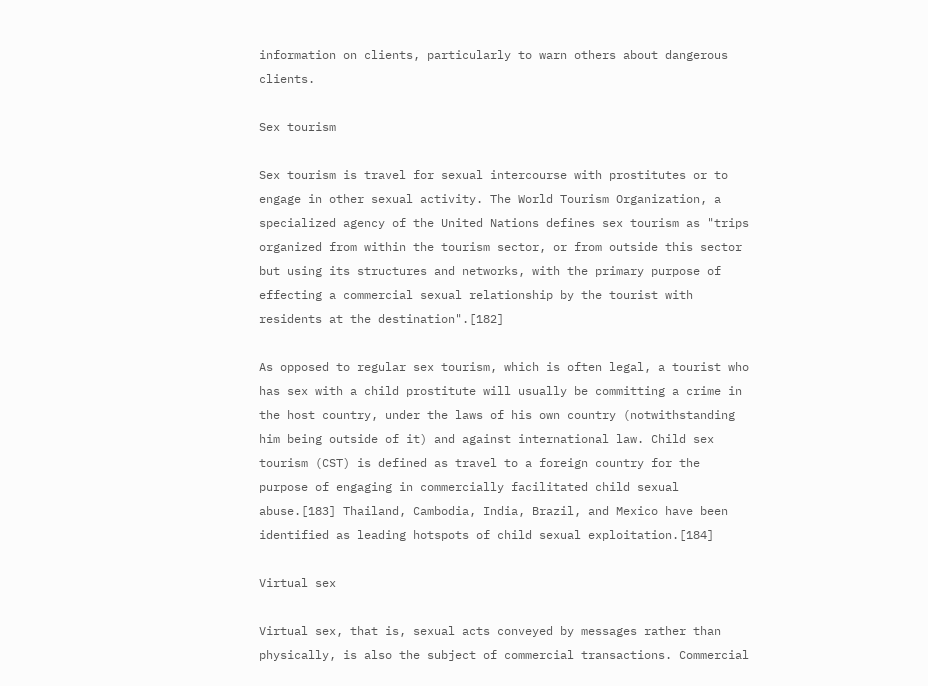information on clients, particularly to warn others about dangerous clients.

Sex tourism

Sex tourism is travel for sexual intercourse with prostitutes or to engage in other sexual activity. The World Tourism Organization, a specialized agency of the United Nations defines sex tourism as "trips organized from within the tourism sector, or from outside this sector but using its structures and networks, with the primary purpose of effecting a commercial sexual relationship by the tourist with residents at the destination".[182]

As opposed to regular sex tourism, which is often legal, a tourist who has sex with a child prostitute will usually be committing a crime in the host country, under the laws of his own country (notwithstanding him being outside of it) and against international law. Child sex tourism (CST) is defined as travel to a foreign country for the purpose of engaging in commercially facilitated child sexual abuse.[183] Thailand, Cambodia, India, Brazil, and Mexico have been identified as leading hotspots of child sexual exploitation.[184]

Virtual sex

Virtual sex, that is, sexual acts conveyed by messages rather than physically, is also the subject of commercial transactions. Commercial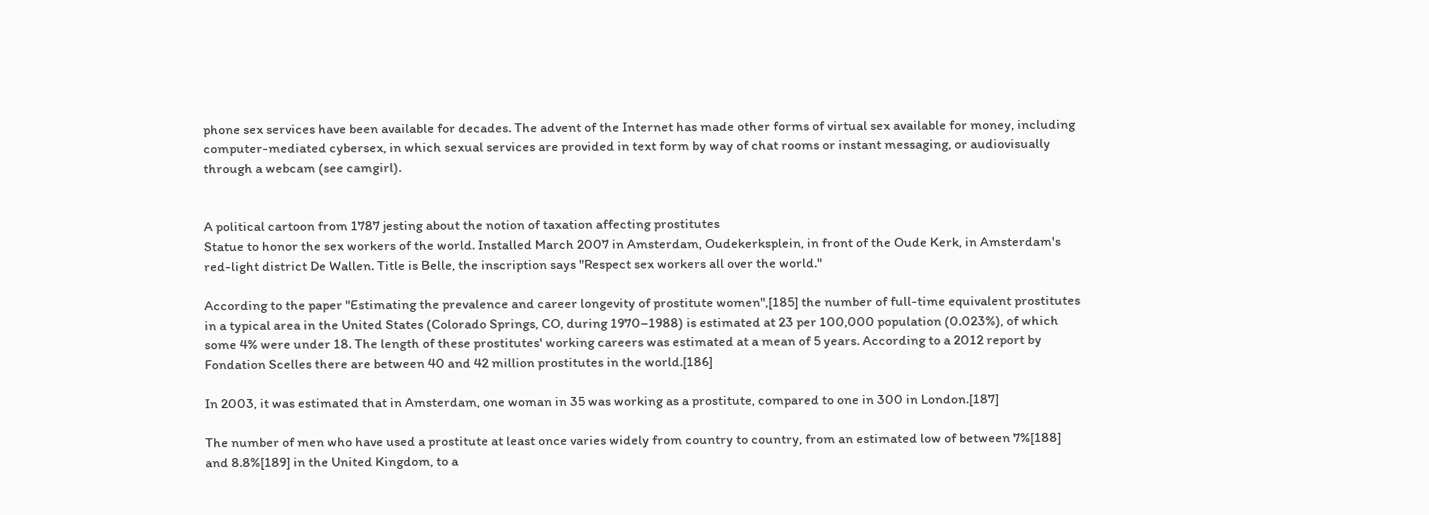phone sex services have been available for decades. The advent of the Internet has made other forms of virtual sex available for money, including computer-mediated cybersex, in which sexual services are provided in text form by way of chat rooms or instant messaging, or audiovisually through a webcam (see camgirl).


A political cartoon from 1787 jesting about the notion of taxation affecting prostitutes
Statue to honor the sex workers of the world. Installed March 2007 in Amsterdam, Oudekerksplein, in front of the Oude Kerk, in Amsterdam's red-light district De Wallen. Title is Belle, the inscription says "Respect sex workers all over the world."

According to the paper "Estimating the prevalence and career longevity of prostitute women",[185] the number of full-time equivalent prostitutes in a typical area in the United States (Colorado Springs, CO, during 1970–1988) is estimated at 23 per 100,000 population (0.023%), of which some 4% were under 18. The length of these prostitutes' working careers was estimated at a mean of 5 years. According to a 2012 report by Fondation Scelles there are between 40 and 42 million prostitutes in the world.[186]

In 2003, it was estimated that in Amsterdam, one woman in 35 was working as a prostitute, compared to one in 300 in London.[187]

The number of men who have used a prostitute at least once varies widely from country to country, from an estimated low of between 7%[188] and 8.8%[189] in the United Kingdom, to a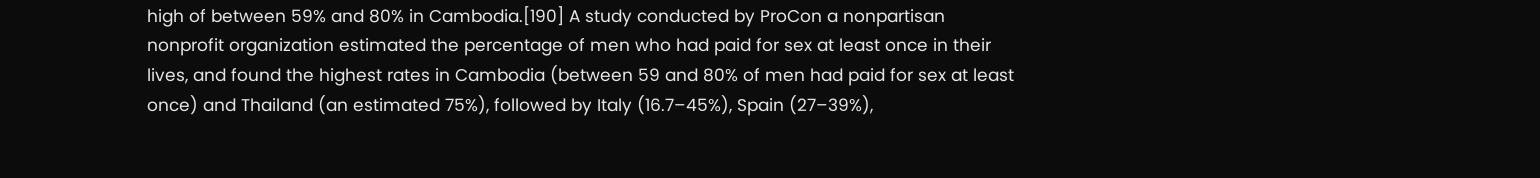high of between 59% and 80% in Cambodia.[190] A study conducted by ProCon a nonpartisan nonprofit organization estimated the percentage of men who had paid for sex at least once in their lives, and found the highest rates in Cambodia (between 59 and 80% of men had paid for sex at least once) and Thailand (an estimated 75%), followed by Italy (16.7–45%), Spain (27–39%),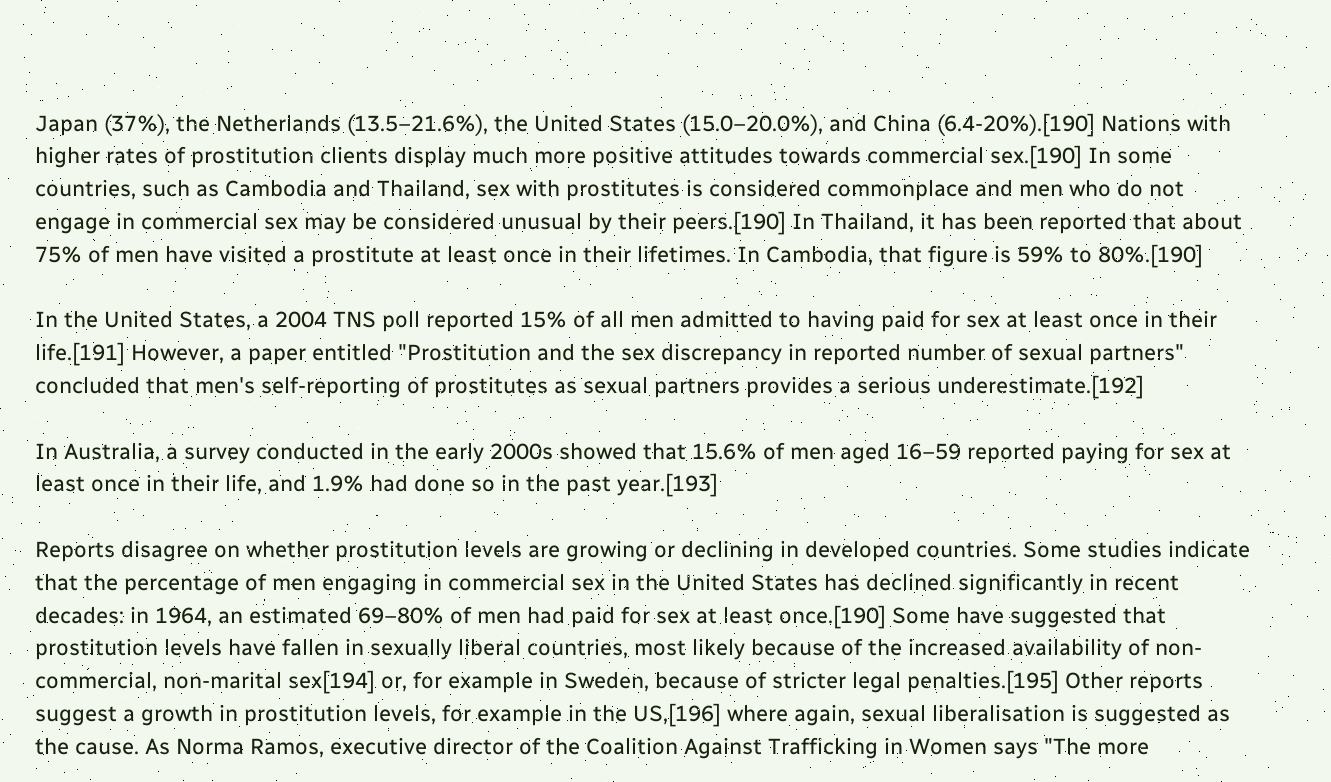Japan (37%), the Netherlands (13.5–21.6%), the United States (15.0–20.0%), and China (6.4-20%).[190] Nations with higher rates of prostitution clients display much more positive attitudes towards commercial sex.[190] In some countries, such as Cambodia and Thailand, sex with prostitutes is considered commonplace and men who do not engage in commercial sex may be considered unusual by their peers.[190] In Thailand, it has been reported that about 75% of men have visited a prostitute at least once in their lifetimes. In Cambodia, that figure is 59% to 80%.[190]

In the United States, a 2004 TNS poll reported 15% of all men admitted to having paid for sex at least once in their life.[191] However, a paper entitled "Prostitution and the sex discrepancy in reported number of sexual partners" concluded that men's self-reporting of prostitutes as sexual partners provides a serious underestimate.[192]

In Australia, a survey conducted in the early 2000s showed that 15.6% of men aged 16–59 reported paying for sex at least once in their life, and 1.9% had done so in the past year.[193]

Reports disagree on whether prostitution levels are growing or declining in developed countries. Some studies indicate that the percentage of men engaging in commercial sex in the United States has declined significantly in recent decades: in 1964, an estimated 69–80% of men had paid for sex at least once.[190] Some have suggested that prostitution levels have fallen in sexually liberal countries, most likely because of the increased availability of non-commercial, non-marital sex[194] or, for example in Sweden, because of stricter legal penalties.[195] Other reports suggest a growth in prostitution levels, for example in the US,[196] where again, sexual liberalisation is suggested as the cause. As Norma Ramos, executive director of the Coalition Against Trafficking in Women says "The more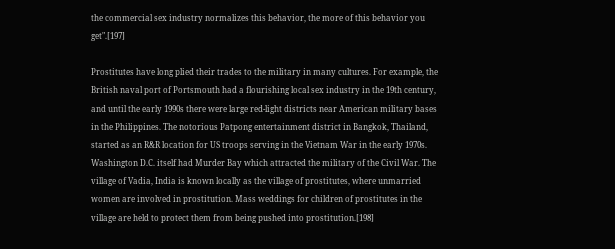the commercial sex industry normalizes this behavior, the more of this behavior you get".[197]

Prostitutes have long plied their trades to the military in many cultures. For example, the British naval port of Portsmouth had a flourishing local sex industry in the 19th century, and until the early 1990s there were large red-light districts near American military bases in the Philippines. The notorious Patpong entertainment district in Bangkok, Thailand, started as an R&R location for US troops serving in the Vietnam War in the early 1970s. Washington D.C. itself had Murder Bay which attracted the military of the Civil War. The village of Vadia, India is known locally as the village of prostitutes, where unmarried women are involved in prostitution. Mass weddings for children of prostitutes in the village are held to protect them from being pushed into prostitution.[198]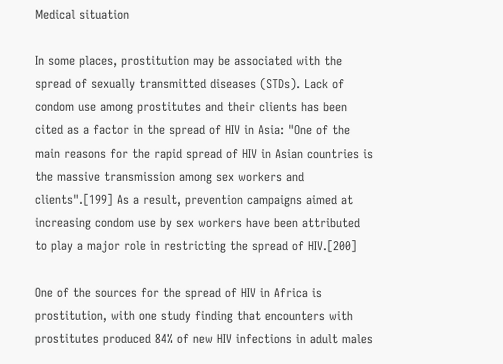Medical situation

In some places, prostitution may be associated with the spread of sexually transmitted diseases (STDs). Lack of condom use among prostitutes and their clients has been cited as a factor in the spread of HIV in Asia: "One of the main reasons for the rapid spread of HIV in Asian countries is the massive transmission among sex workers and clients".[199] As a result, prevention campaigns aimed at increasing condom use by sex workers have been attributed to play a major role in restricting the spread of HIV.[200]

One of the sources for the spread of HIV in Africa is prostitution, with one study finding that encounters with prostitutes produced 84% of new HIV infections in adult males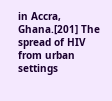in Accra, Ghana.[201] The spread of HIV from urban settings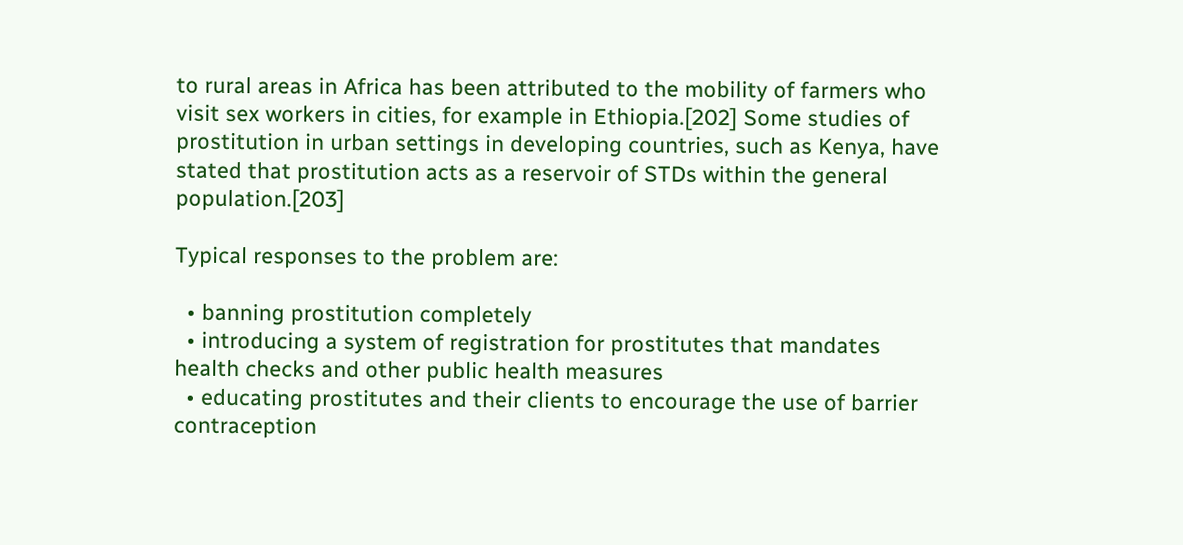to rural areas in Africa has been attributed to the mobility of farmers who visit sex workers in cities, for example in Ethiopia.[202] Some studies of prostitution in urban settings in developing countries, such as Kenya, have stated that prostitution acts as a reservoir of STDs within the general population.[203]

Typical responses to the problem are:

  • banning prostitution completely
  • introducing a system of registration for prostitutes that mandates health checks and other public health measures
  • educating prostitutes and their clients to encourage the use of barrier contraception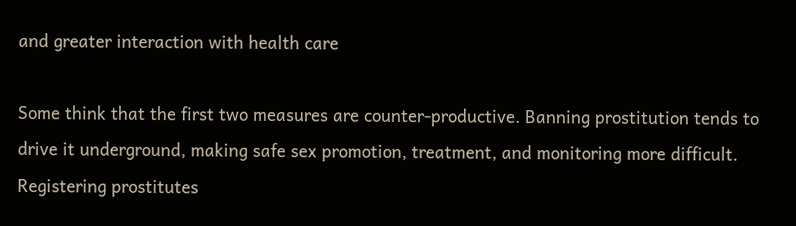and greater interaction with health care

Some think that the first two measures are counter-productive. Banning prostitution tends to drive it underground, making safe sex promotion, treatment, and monitoring more difficult. Registering prostitutes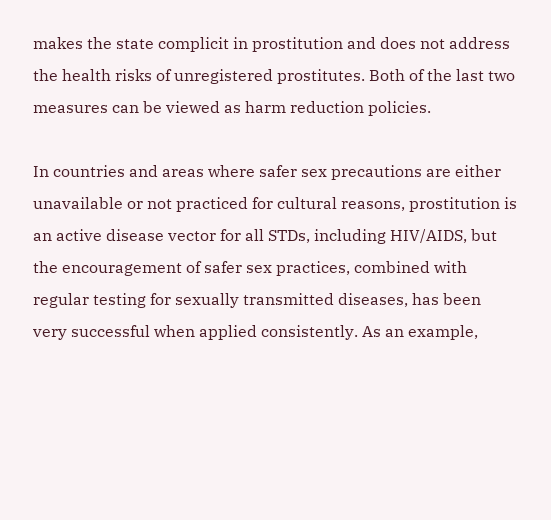makes the state complicit in prostitution and does not address the health risks of unregistered prostitutes. Both of the last two measures can be viewed as harm reduction policies.

In countries and areas where safer sex precautions are either unavailable or not practiced for cultural reasons, prostitution is an active disease vector for all STDs, including HIV/AIDS, but the encouragement of safer sex practices, combined with regular testing for sexually transmitted diseases, has been very successful when applied consistently. As an example,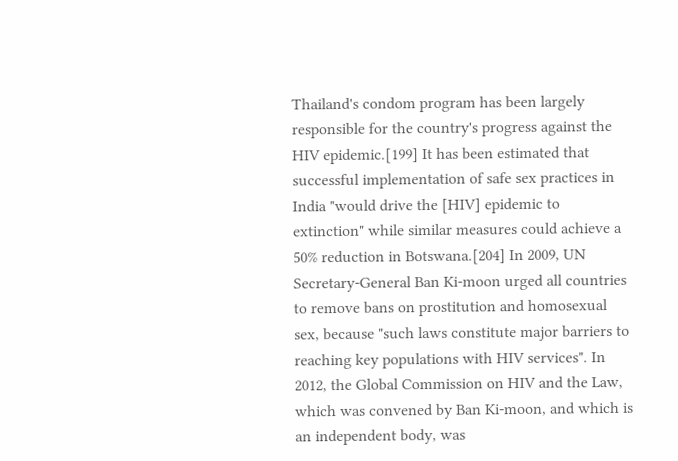Thailand's condom program has been largely responsible for the country's progress against the HIV epidemic.[199] It has been estimated that successful implementation of safe sex practices in India "would drive the [HIV] epidemic to extinction" while similar measures could achieve a 50% reduction in Botswana.[204] In 2009, UN Secretary-General Ban Ki-moon urged all countries to remove bans on prostitution and homosexual sex, because "such laws constitute major barriers to reaching key populations with HIV services". In 2012, the Global Commission on HIV and the Law, which was convened by Ban Ki-moon, and which is an independent body, was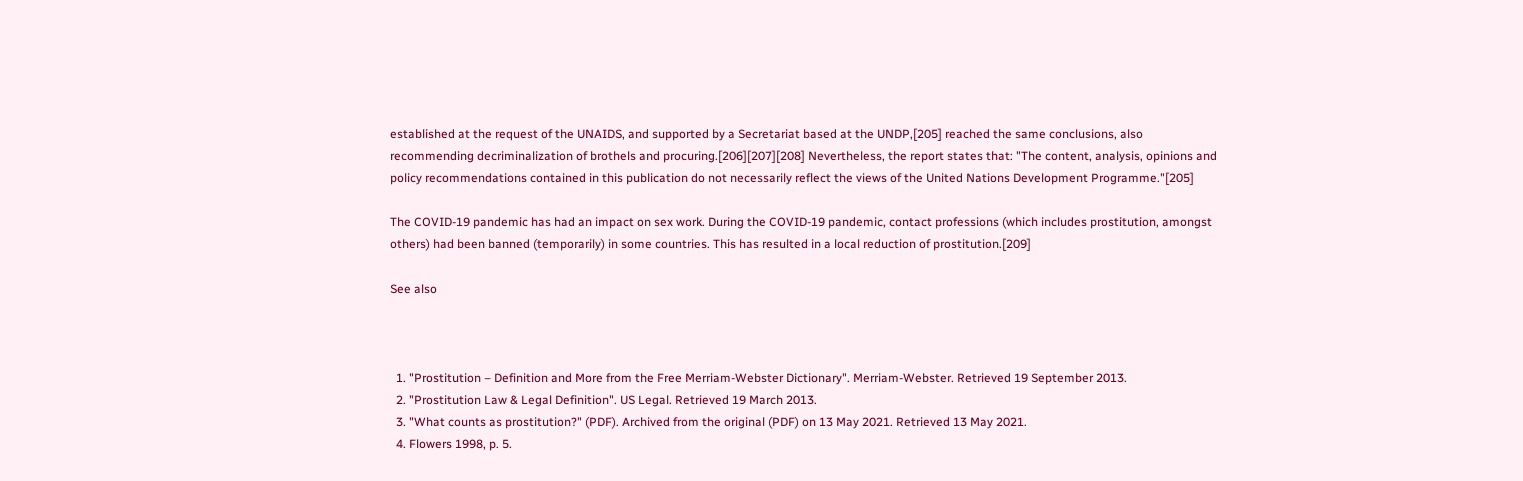established at the request of the UNAIDS, and supported by a Secretariat based at the UNDP,[205] reached the same conclusions, also recommending decriminalization of brothels and procuring.[206][207][208] Nevertheless, the report states that: "The content, analysis, opinions and policy recommendations contained in this publication do not necessarily reflect the views of the United Nations Development Programme."[205]

The COVID-19 pandemic has had an impact on sex work. During the COVID-19 pandemic, contact professions (which includes prostitution, amongst others) had been banned (temporarily) in some countries. This has resulted in a local reduction of prostitution.[209]

See also



  1. "Prostitution – Definition and More from the Free Merriam-Webster Dictionary". Merriam-Webster. Retrieved 19 September 2013.
  2. "Prostitution Law & Legal Definition". US Legal. Retrieved 19 March 2013.
  3. "What counts as prostitution?" (PDF). Archived from the original (PDF) on 13 May 2021. Retrieved 13 May 2021.
  4. Flowers 1998, p. 5.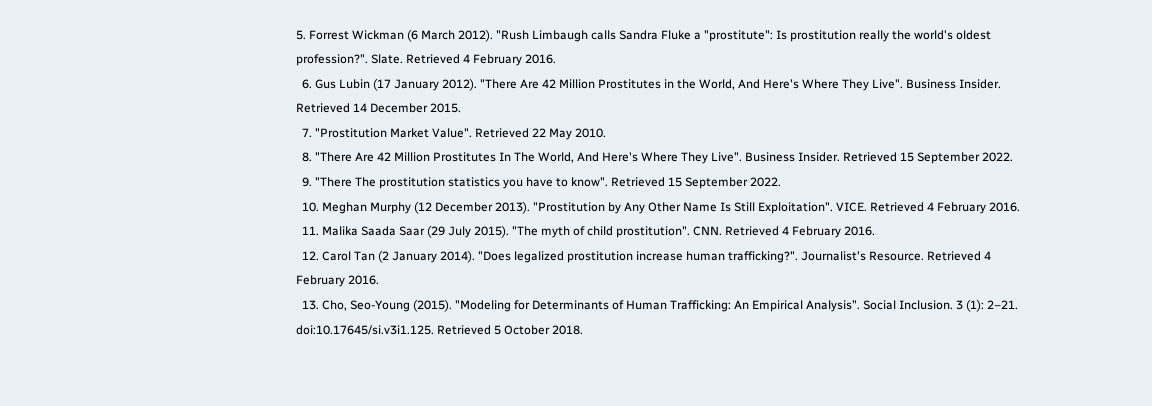5. Forrest Wickman (6 March 2012). "Rush Limbaugh calls Sandra Fluke a "prostitute": Is prostitution really the world's oldest profession?". Slate. Retrieved 4 February 2016.
  6. Gus Lubin (17 January 2012). "There Are 42 Million Prostitutes in the World, And Here's Where They Live". Business Insider. Retrieved 14 December 2015.
  7. "Prostitution Market Value". Retrieved 22 May 2010.
  8. "There Are 42 Million Prostitutes In The World, And Here's Where They Live". Business Insider. Retrieved 15 September 2022.
  9. "There The prostitution statistics you have to know". Retrieved 15 September 2022.
  10. Meghan Murphy (12 December 2013). "Prostitution by Any Other Name Is Still Exploitation". VICE. Retrieved 4 February 2016.
  11. Malika Saada Saar (29 July 2015). "The myth of child prostitution". CNN. Retrieved 4 February 2016.
  12. Carol Tan (2 January 2014). "Does legalized prostitution increase human trafficking?". Journalist's Resource. Retrieved 4 February 2016.
  13. Cho, Seo-Young (2015). "Modeling for Determinants of Human Trafficking: An Empirical Analysis". Social Inclusion. 3 (1): 2–21. doi:10.17645/si.v3i1.125. Retrieved 5 October 2018.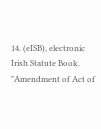14. (eISB), electronic Irish Statute Book. "Amendment of Act of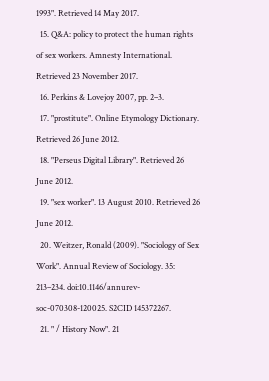1993". Retrieved 14 May 2017.
  15. Q&A: policy to protect the human rights of sex workers. Amnesty International. Retrieved 23 November 2017.
  16. Perkins & Lovejoy 2007, pp. 2–3.
  17. "prostitute". Online Etymology Dictionary. Retrieved 26 June 2012.
  18. "Perseus Digital Library". Retrieved 26 June 2012.
  19. "sex worker". 13 August 2010. Retrieved 26 June 2012.
  20. Weitzer, Ronald (2009). "Sociology of Sex Work". Annual Review of Sociology. 35: 213–234. doi:10.1146/annurev-soc-070308-120025. S2CID 145372267.
  21. " / History Now". 21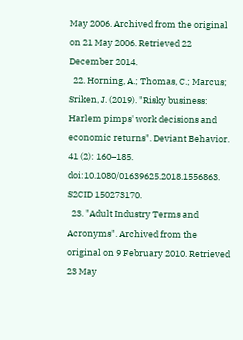May 2006. Archived from the original on 21 May 2006. Retrieved 22 December 2014.
  22. Horning, A.; Thomas, C.; Marcus; Sriken, J. (2019). "Risky business: Harlem pimps' work decisions and economic returns". Deviant Behavior. 41 (2): 160–185. doi:10.1080/01639625.2018.1556863. S2CID 150273170.
  23. "Adult Industry Terms and Acronyms". Archived from the original on 9 February 2010. Retrieved 23 May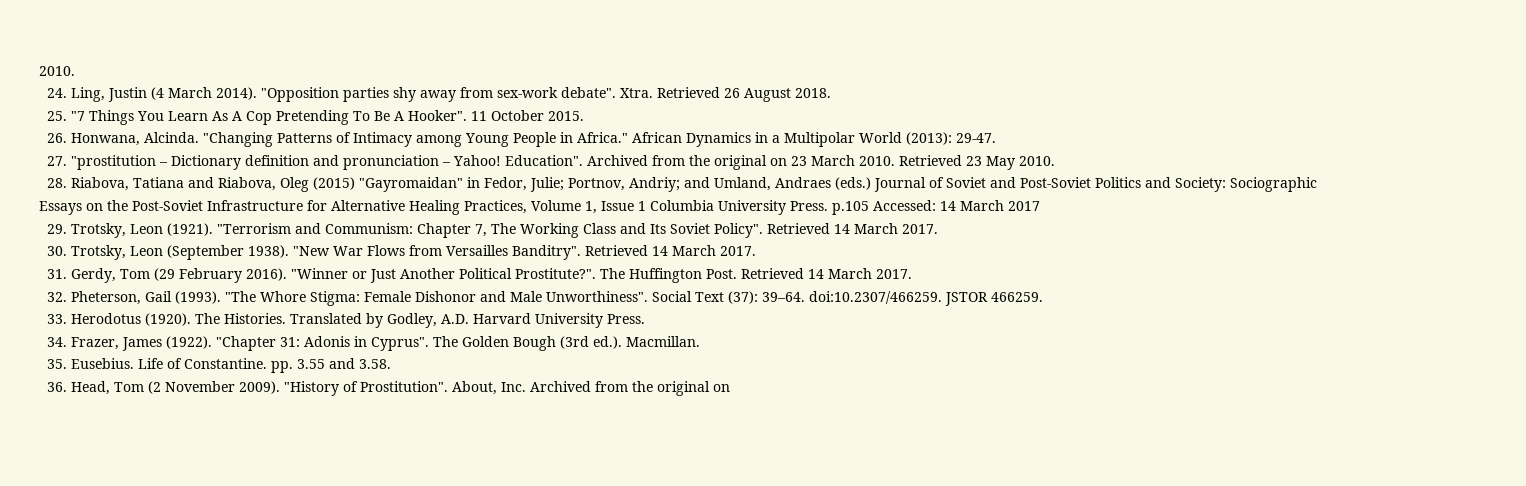2010.
  24. Ling, Justin (4 March 2014). "Opposition parties shy away from sex-work debate". Xtra. Retrieved 26 August 2018.
  25. "7 Things You Learn As A Cop Pretending To Be A Hooker". 11 October 2015.
  26. Honwana, Alcinda. "Changing Patterns of Intimacy among Young People in Africa." African Dynamics in a Multipolar World (2013): 29-47.
  27. "prostitution – Dictionary definition and pronunciation – Yahoo! Education". Archived from the original on 23 March 2010. Retrieved 23 May 2010.
  28. Riabova, Tatiana and Riabova, Oleg (2015) "Gayromaidan" in Fedor, Julie; Portnov, Andriy; and Umland, Andraes (eds.) Journal of Soviet and Post-Soviet Politics and Society: Sociographic Essays on the Post-Soviet Infrastructure for Alternative Healing Practices, Volume 1, Issue 1 Columbia University Press. p.105 Accessed: 14 March 2017
  29. Trotsky, Leon (1921). "Terrorism and Communism: Chapter 7, The Working Class and Its Soviet Policy". Retrieved 14 March 2017.
  30. Trotsky, Leon (September 1938). "New War Flows from Versailles Banditry". Retrieved 14 March 2017.
  31. Gerdy, Tom (29 February 2016). "Winner or Just Another Political Prostitute?". The Huffington Post. Retrieved 14 March 2017.
  32. Pheterson, Gail (1993). "The Whore Stigma: Female Dishonor and Male Unworthiness". Social Text (37): 39–64. doi:10.2307/466259. JSTOR 466259.
  33. Herodotus (1920). The Histories. Translated by Godley, A.D. Harvard University Press.
  34. Frazer, James (1922). "Chapter 31: Adonis in Cyprus". The Golden Bough (3rd ed.). Macmillan.
  35. Eusebius. Life of Constantine. pp. 3.55 and 3.58.
  36. Head, Tom (2 November 2009). "History of Prostitution". About, Inc. Archived from the original on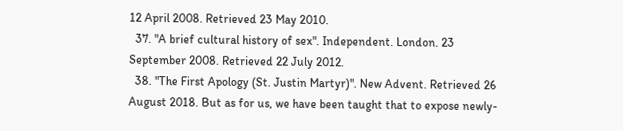12 April 2008. Retrieved 23 May 2010.
  37. "A brief cultural history of sex". Independent. London. 23 September 2008. Retrieved 22 July 2012.
  38. "The First Apology (St. Justin Martyr)". New Advent. Retrieved 26 August 2018. But as for us, we have been taught that to expose newly-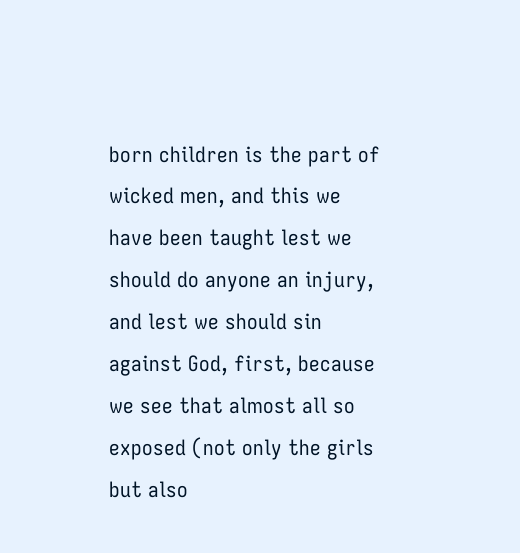born children is the part of wicked men, and this we have been taught lest we should do anyone an injury, and lest we should sin against God, first, because we see that almost all so exposed (not only the girls but also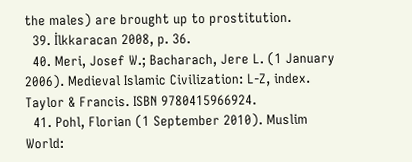the males) are brought up to prostitution.
  39. İlkkaracan 2008, p. 36.
  40. Meri, Josef W.; Bacharach, Jere L. (1 January 2006). Medieval Islamic Civilization: L-Z, index. Taylor & Francis. ISBN 9780415966924.
  41. Pohl, Florian (1 September 2010). Muslim World: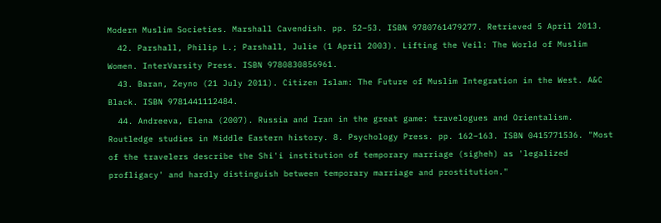Modern Muslim Societies. Marshall Cavendish. pp. 52–53. ISBN 9780761479277. Retrieved 5 April 2013.
  42. Parshall, Philip L.; Parshall, Julie (1 April 2003). Lifting the Veil: The World of Muslim Women. InterVarsity Press. ISBN 9780830856961.
  43. Baran, Zeyno (21 July 2011). Citizen Islam: The Future of Muslim Integration in the West. A&C Black. ISBN 9781441112484.
  44. Andreeva, Elena (2007). Russia and Iran in the great game: travelogues and Orientalism. Routledge studies in Middle Eastern history. 8. Psychology Press. pp. 162–163. ISBN 0415771536. "Most of the travelers describe the Shi'i institution of temporary marriage (sigheh) as 'legalized profligacy' and hardly distinguish between temporary marriage and prostitution."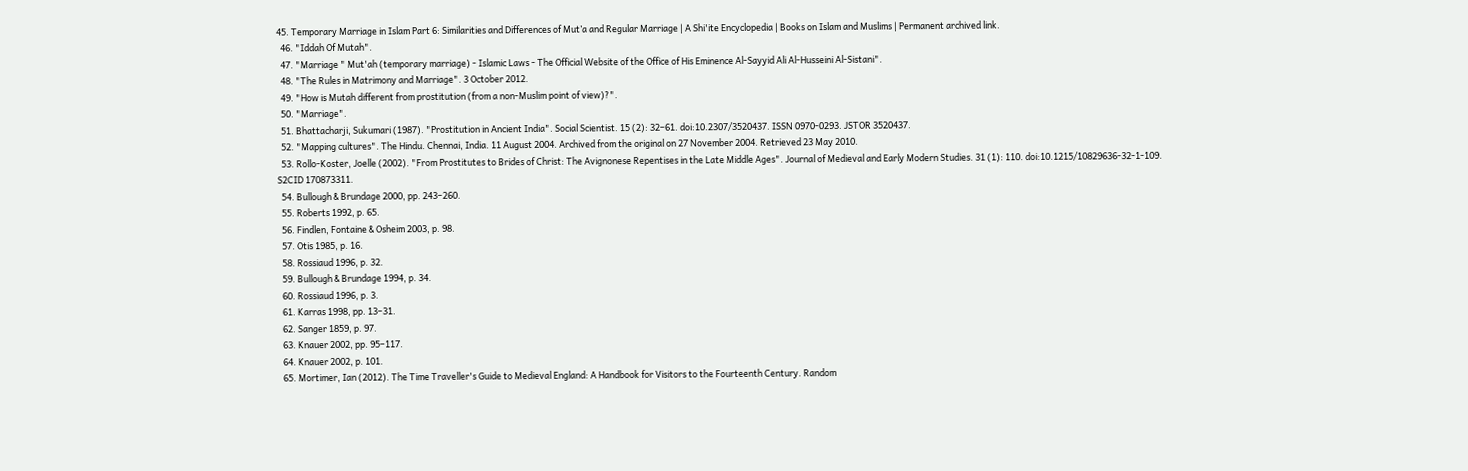45. Temporary Marriage in Islam Part 6: Similarities and Differences of Mut’a and Regular Marriage | A Shi'ite Encyclopedia | Books on Islam and Muslims | Permanent archived link.
  46. "Iddah Of Mutah".
  47. "Marriage " Mut'ah (temporary marriage) - Islamic Laws - The Official Website of the Office of His Eminence Al-Sayyid Ali Al-Husseini Al-Sistani".
  48. "The Rules in Matrimony and Marriage". 3 October 2012.
  49. "How is Mutah different from prostitution (from a non-Muslim point of view)?".
  50. "Marriage".
  51. Bhattacharji, Sukumari (1987). "Prostitution in Ancient India". Social Scientist. 15 (2): 32–61. doi:10.2307/3520437. ISSN 0970-0293. JSTOR 3520437.
  52. "Mapping cultures". The Hindu. Chennai, India. 11 August 2004. Archived from the original on 27 November 2004. Retrieved 23 May 2010.
  53. Rollo-Koster, Joelle (2002). "From Prostitutes to Brides of Christ: The Avignonese Repentises in the Late Middle Ages". Journal of Medieval and Early Modern Studies. 31 (1): 110. doi:10.1215/10829636-32-1-109. S2CID 170873311.
  54. Bullough & Brundage 2000, pp. 243–260.
  55. Roberts 1992, p. 65.
  56. Findlen, Fontaine & Osheim 2003, p. 98.
  57. Otis 1985, p. 16.
  58. Rossiaud 1996, p. 32.
  59. Bullough & Brundage 1994, p. 34.
  60. Rossiaud 1996, p. 3.
  61. Karras 1998, pp. 13–31.
  62. Sanger 1859, p. 97.
  63. Knauer 2002, pp. 95–117.
  64. Knauer 2002, p. 101.
  65. Mortimer, Ian (2012). The Time Traveller's Guide to Medieval England: A Handbook for Visitors to the Fourteenth Century. Random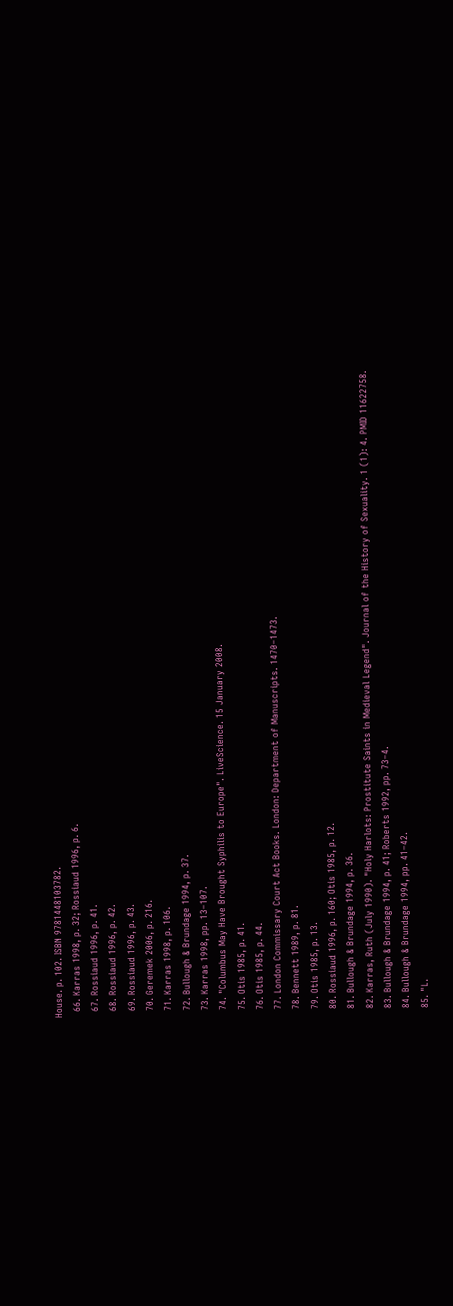House. p. 102. ISBN 9781448103782.
  66. Karras 1998, p. 32; Rossiaud 1996, p. 6.
  67. Rossiaud 1996, p. 41.
  68. Rossiaud 1996, p. 42.
  69. Rossiaud 1996, p. 43.
  70. Geremek 2006, p. 216.
  71. Karras 1998, p. 106.
  72. Bullough & Brundage 1994, p. 37.
  73. Karras 1998, pp. 13–107.
  74. "Columbus May Have Brought Syphilis to Europe". LiveScience. 15 January 2008.
  75. Otis 1985, p. 41.
  76. Otis 1985, p. 44.
  77. London Commissary Court Act Books. London: Department of Manuscripts. 1470–1473.
  78. Bennett 1989, p. 81.
  79. Otis 1985, p. 13.
  80. Rossiaud 1996, p. 160; Otis 1985, p. 12.
  81. Bullough & Brundage 1994, p. 36.
  82. Karras, Ruth (July 1990). "Holy Harlots: Prostitute Saints in Medieval Legend". Journal of the History of Sexuality. 1 (1): 4. PMID 11622758.
  83. Bullough & Brundage 1994, p. 41; Roberts 1992, pp. 73–4.
  84. Bullough & Brundage 1994, pp. 41–42.
  85. "L.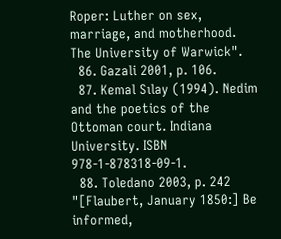Roper: Luther on sex, marriage, and motherhood. The University of Warwick".
  86. Gazali 2001, p. 106.
  87. Kemal Sılay (1994). Nedim and the poetics of the Ottoman court. Indiana University. ISBN 978-1-878318-09-1.
  88. Toledano 2003, p. 242 "[Flaubert, January 1850:] Be informed,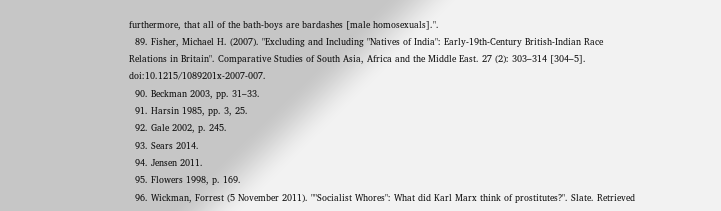furthermore, that all of the bath-boys are bardashes [male homosexuals].".
  89. Fisher, Michael H. (2007). "Excluding and Including "Natives of India": Early-19th-Century British-Indian Race Relations in Britain". Comparative Studies of South Asia, Africa and the Middle East. 27 (2): 303–314 [304–5]. doi:10.1215/1089201x-2007-007.
  90. Beckman 2003, pp. 31–33.
  91. Harsin 1985, pp. 3, 25.
  92. Gale 2002, p. 245.
  93. Sears 2014.
  94. Jensen 2011.
  95. Flowers 1998, p. 169.
  96. Wickman, Forrest (5 November 2011). ""Socialist Whores": What did Karl Marx think of prostitutes?". Slate. Retrieved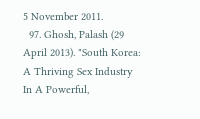5 November 2011.
  97. Ghosh, Palash (29 April 2013). "South Korea: A Thriving Sex Industry In A Powerful,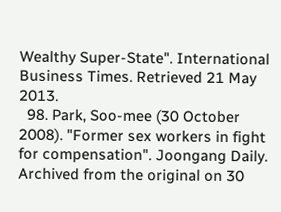Wealthy Super-State". International Business Times. Retrieved 21 May 2013.
  98. Park, Soo-mee (30 October 2008). "Former sex workers in fight for compensation". Joongang Daily. Archived from the original on 30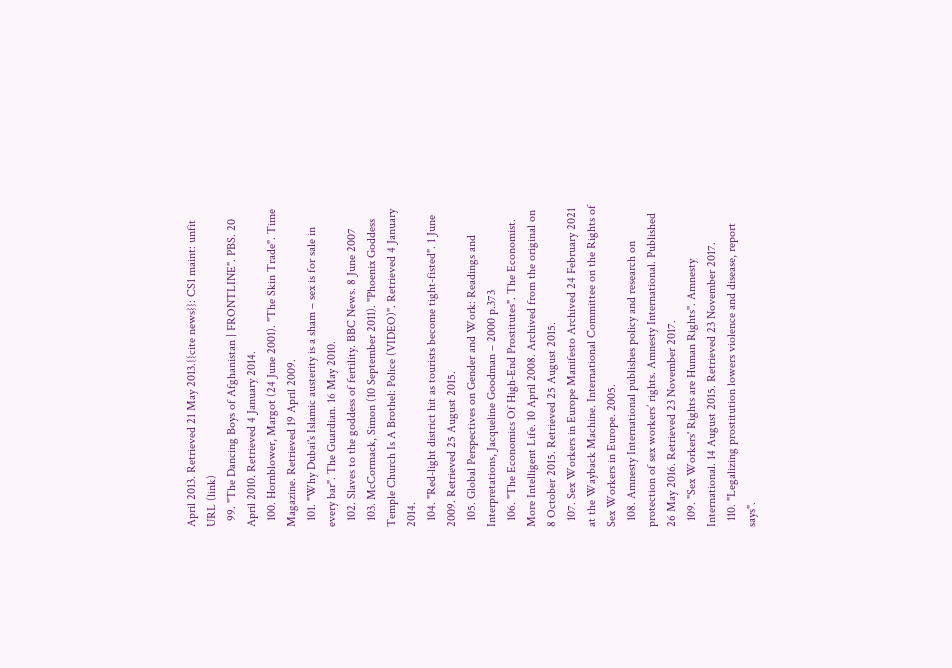April 2013. Retrieved 21 May 2013.{{cite news}}: CS1 maint: unfit URL (link)
  99. "The Dancing Boys of Afghanistan | FRONTLINE". PBS. 20 April 2010. Retrieved 4 January 2014.
  100. Hornblower, Margot (24 June 2001). "The Skin Trade". Time Magazine. Retrieved 19 April 2009.
  101. "Why Dubai's Islamic austerity is a sham – sex is for sale in every bar". The Guardian. 16 May 2010.
  102. Slaves to the goddess of fertility. BBC News. 8 June 2007
  103. McCormack, Simon (10 September 2011). "Phoenix Goddess Temple Church Is A Brothel: Police (VIDEO)". Retrieved 4 January 2014.
  104. "Red-light district hit as tourists become tight-fisted". 1 June 2009. Retrieved 25 August 2015.
  105. Global Perspectives on Gender and Work: Readings and Interpretations, Jacqueline Goodman – 2000 p.373
  106. "The Economics Of High-End Prostitutes". The Economist. More Intelligent Life. 10 April 2008. Archived from the original on 8 October 2015. Retrieved 25 August 2015.
  107. Sex Workers in Europe Manifesto Archived 24 February 2021 at the Wayback Machine. International Committee on the Rights of Sex Workers in Europe. 2005.
  108. Amnesty International publishes policy and research on protection of sex workers’ rights. Amnesty International. Published 26 May 2016. Retrieved 23 November 2017.
  109. "Sex Workers' Rights are Human Rights". Amnesty International. 14 August 2015. Retrieved 23 November 2017.
  110. "Legalizing prostitution lowers violence and disease, report says".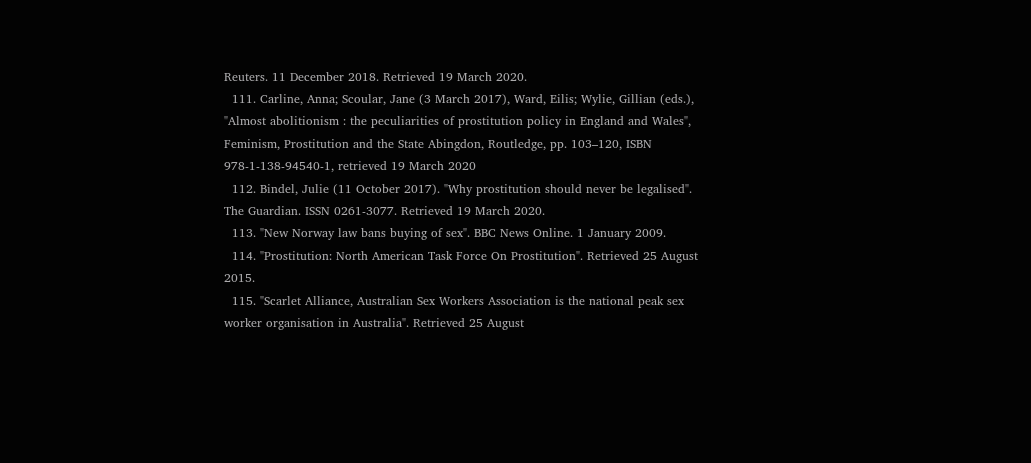Reuters. 11 December 2018. Retrieved 19 March 2020.
  111. Carline, Anna; Scoular, Jane (3 March 2017), Ward, Eilis; Wylie, Gillian (eds.), "Almost abolitionism : the peculiarities of prostitution policy in England and Wales", Feminism, Prostitution and the State Abingdon, Routledge, pp. 103–120, ISBN 978-1-138-94540-1, retrieved 19 March 2020
  112. Bindel, Julie (11 October 2017). "Why prostitution should never be legalised". The Guardian. ISSN 0261-3077. Retrieved 19 March 2020.
  113. "New Norway law bans buying of sex". BBC News Online. 1 January 2009.
  114. "Prostitution: North American Task Force On Prostitution". Retrieved 25 August 2015.
  115. "Scarlet Alliance, Australian Sex Workers Association is the national peak sex worker organisation in Australia". Retrieved 25 August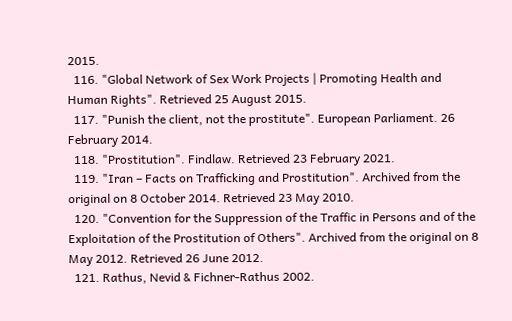2015.
  116. "Global Network of Sex Work Projects | Promoting Health and Human Rights". Retrieved 25 August 2015.
  117. "Punish the client, not the prostitute". European Parliament. 26 February 2014.
  118. "Prostitution". Findlaw. Retrieved 23 February 2021.
  119. "Iran – Facts on Trafficking and Prostitution". Archived from the original on 8 October 2014. Retrieved 23 May 2010.
  120. "Convention for the Suppression of the Traffic in Persons and of the Exploitation of the Prostitution of Others". Archived from the original on 8 May 2012. Retrieved 26 June 2012.
  121. Rathus, Nevid & Fichner-Rathus 2002.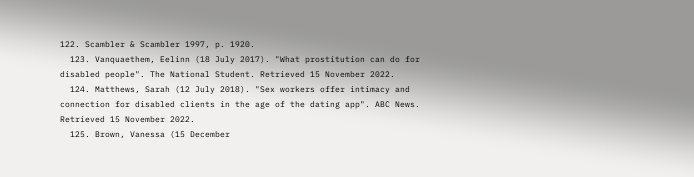122. Scambler & Scambler 1997, p. 1920.
  123. Vanquaethem, Eelinn (18 July 2017). "What prostitution can do for disabled people". The National Student. Retrieved 15 November 2022.
  124. Matthews, Sarah (12 July 2018). "Sex workers offer intimacy and connection for disabled clients in the age of the dating app". ABC News. Retrieved 15 November 2022.
  125. Brown, Vanessa (15 December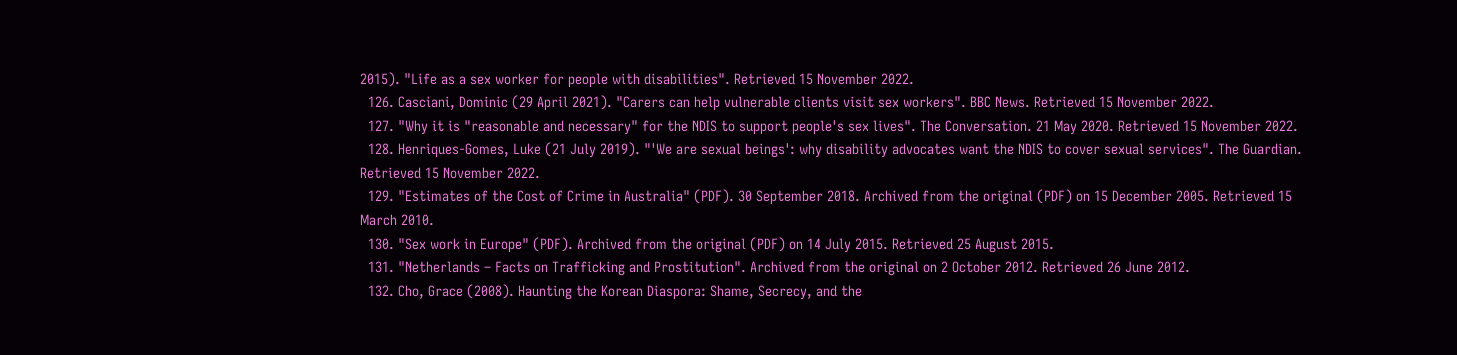2015). "Life as a sex worker for people with disabilities". Retrieved 15 November 2022.
  126. Casciani, Dominic (29 April 2021). "Carers can help vulnerable clients visit sex workers". BBC News. Retrieved 15 November 2022.
  127. "Why it is "reasonable and necessary" for the NDIS to support people's sex lives". The Conversation. 21 May 2020. Retrieved 15 November 2022.
  128. Henriques-Gomes, Luke (21 July 2019). "'We are sexual beings': why disability advocates want the NDIS to cover sexual services". The Guardian. Retrieved 15 November 2022.
  129. "Estimates of the Cost of Crime in Australia" (PDF). 30 September 2018. Archived from the original (PDF) on 15 December 2005. Retrieved 15 March 2010.
  130. "Sex work in Europe" (PDF). Archived from the original (PDF) on 14 July 2015. Retrieved 25 August 2015.
  131. "Netherlands – Facts on Trafficking and Prostitution". Archived from the original on 2 October 2012. Retrieved 26 June 2012.
  132. Cho, Grace (2008). Haunting the Korean Diaspora: Shame, Secrecy, and the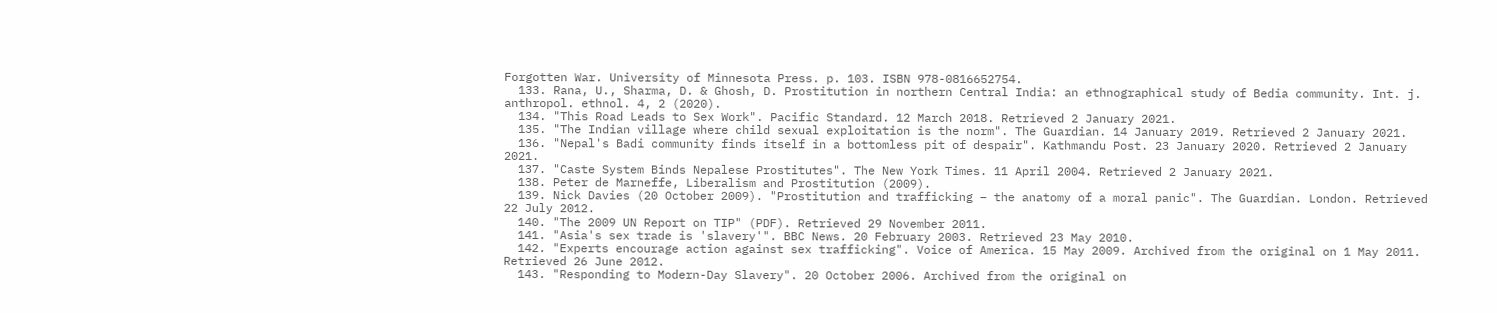Forgotten War. University of Minnesota Press. p. 103. ISBN 978-0816652754.
  133. Rana, U., Sharma, D. & Ghosh, D. Prostitution in northern Central India: an ethnographical study of Bedia community. Int. j. anthropol. ethnol. 4, 2 (2020).
  134. "This Road Leads to Sex Work". Pacific Standard. 12 March 2018. Retrieved 2 January 2021.
  135. "The Indian village where child sexual exploitation is the norm". The Guardian. 14 January 2019. Retrieved 2 January 2021.
  136. "Nepal's Badi community finds itself in a bottomless pit of despair". Kathmandu Post. 23 January 2020. Retrieved 2 January 2021.
  137. "Caste System Binds Nepalese Prostitutes". The New York Times. 11 April 2004. Retrieved 2 January 2021.
  138. Peter de Marneffe, Liberalism and Prostitution (2009).
  139. Nick Davies (20 October 2009). "Prostitution and trafficking – the anatomy of a moral panic". The Guardian. London. Retrieved 22 July 2012.
  140. "The 2009 UN Report on TIP" (PDF). Retrieved 29 November 2011.
  141. "Asia's sex trade is 'slavery'". BBC News. 20 February 2003. Retrieved 23 May 2010.
  142. "Experts encourage action against sex trafficking". Voice of America. 15 May 2009. Archived from the original on 1 May 2011. Retrieved 26 June 2012.
  143. "Responding to Modern-Day Slavery". 20 October 2006. Archived from the original on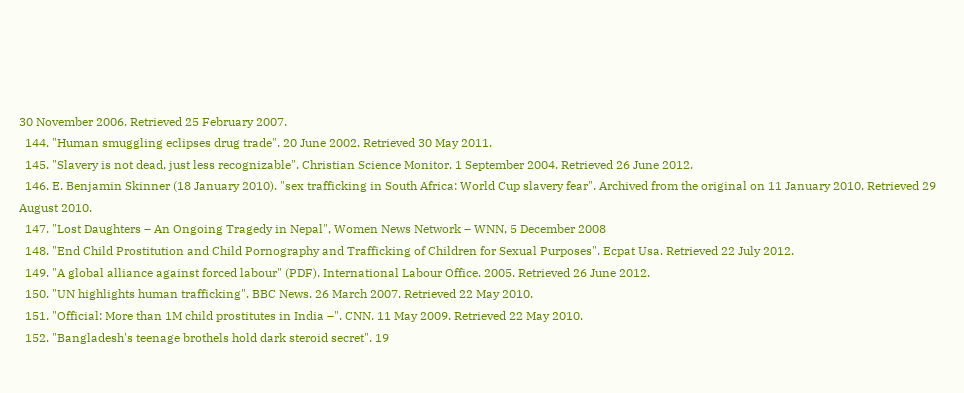30 November 2006. Retrieved 25 February 2007.
  144. "Human smuggling eclipses drug trade". 20 June 2002. Retrieved 30 May 2011.
  145. "Slavery is not dead, just less recognizable". Christian Science Monitor. 1 September 2004. Retrieved 26 June 2012.
  146. E. Benjamin Skinner (18 January 2010). "sex trafficking in South Africa: World Cup slavery fear". Archived from the original on 11 January 2010. Retrieved 29 August 2010.
  147. "Lost Daughters – An Ongoing Tragedy in Nepal", Women News Network – WNN, 5 December 2008
  148. "End Child Prostitution and Child Pornography and Trafficking of Children for Sexual Purposes". Ecpat Usa. Retrieved 22 July 2012.
  149. "A global alliance against forced labour" (PDF). International Labour Office. 2005. Retrieved 26 June 2012.
  150. "UN highlights human trafficking". BBC News. 26 March 2007. Retrieved 22 May 2010.
  151. "Official: More than 1M child prostitutes in India –". CNN. 11 May 2009. Retrieved 22 May 2010.
  152. "Bangladesh's teenage brothels hold dark steroid secret". 19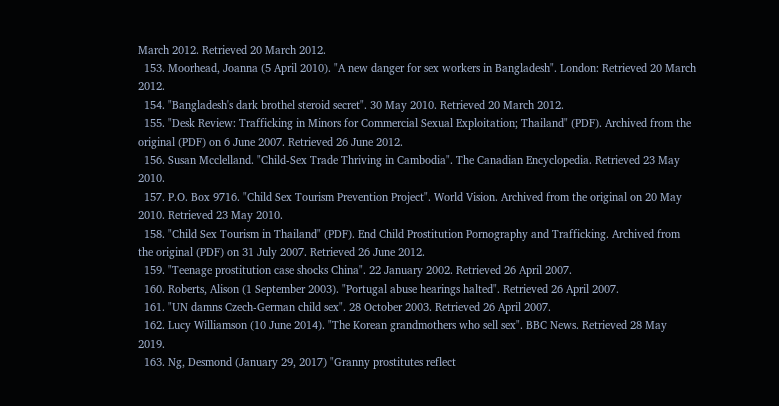March 2012. Retrieved 20 March 2012.
  153. Moorhead, Joanna (5 April 2010). "A new danger for sex workers in Bangladesh". London: Retrieved 20 March 2012.
  154. "Bangladesh's dark brothel steroid secret". 30 May 2010. Retrieved 20 March 2012.
  155. "Desk Review: Trafficking in Minors for Commercial Sexual Exploitation; Thailand" (PDF). Archived from the original (PDF) on 6 June 2007. Retrieved 26 June 2012.
  156. Susan Mcclelland. "Child-Sex Trade Thriving in Cambodia". The Canadian Encyclopedia. Retrieved 23 May 2010.
  157. P.O. Box 9716. "Child Sex Tourism Prevention Project". World Vision. Archived from the original on 20 May 2010. Retrieved 23 May 2010.
  158. "Child Sex Tourism in Thailand" (PDF). End Child Prostitution Pornography and Trafficking. Archived from the original (PDF) on 31 July 2007. Retrieved 26 June 2012.
  159. "Teenage prostitution case shocks China". 22 January 2002. Retrieved 26 April 2007.
  160. Roberts, Alison (1 September 2003). "Portugal abuse hearings halted". Retrieved 26 April 2007.
  161. "UN damns Czech-German child sex". 28 October 2003. Retrieved 26 April 2007.
  162. Lucy Williamson (10 June 2014). "The Korean grandmothers who sell sex". BBC News. Retrieved 28 May 2019.
  163. Ng, Desmond (January 29, 2017) "Granny prostitutes reflect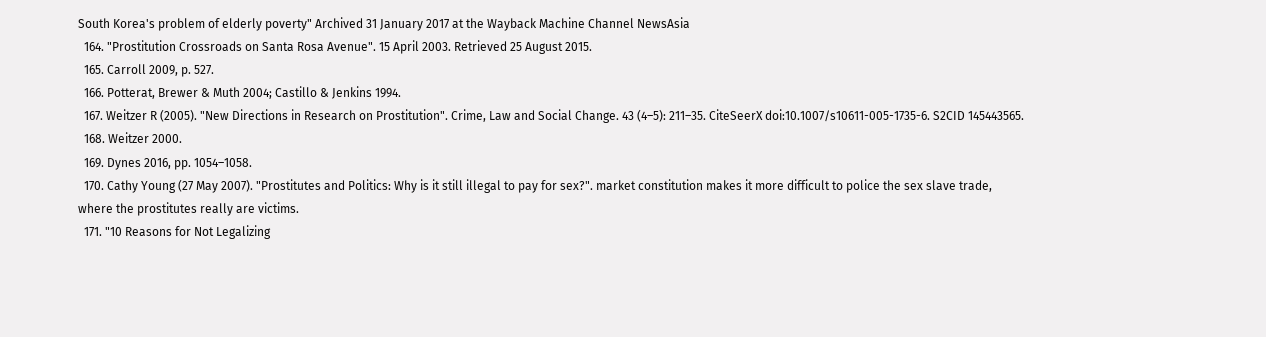South Korea's problem of elderly poverty" Archived 31 January 2017 at the Wayback Machine Channel NewsAsia
  164. "Prostitution Crossroads on Santa Rosa Avenue". 15 April 2003. Retrieved 25 August 2015.
  165. Carroll 2009, p. 527.
  166. Potterat, Brewer & Muth 2004; Castillo & Jenkins 1994.
  167. Weitzer R (2005). "New Directions in Research on Prostitution". Crime, Law and Social Change. 43 (4–5): 211–35. CiteSeerX doi:10.1007/s10611-005-1735-6. S2CID 145443565.
  168. Weitzer 2000.
  169. Dynes 2016, pp. 1054–1058.
  170. Cathy Young (27 May 2007). "Prostitutes and Politics: Why is it still illegal to pay for sex?". market constitution makes it more difficult to police the sex slave trade, where the prostitutes really are victims.
  171. "10 Reasons for Not Legalizing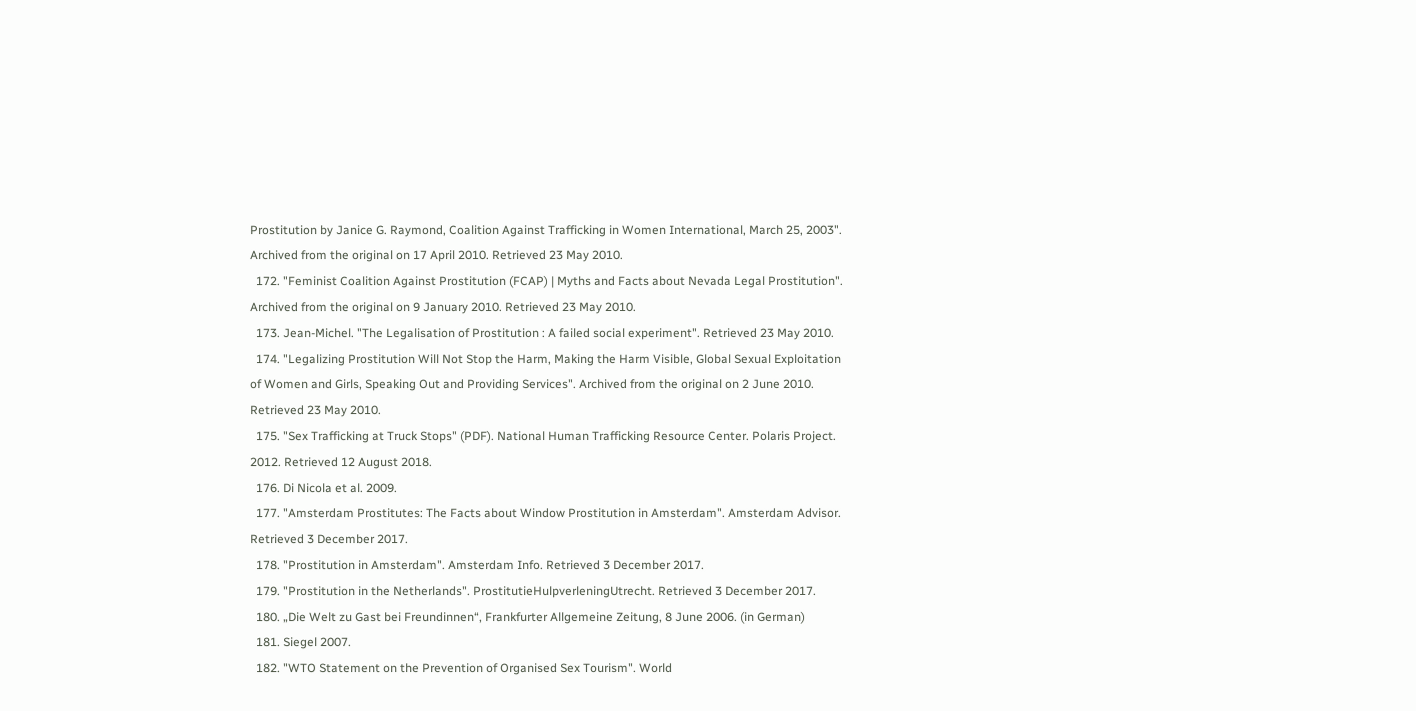Prostitution by Janice G. Raymond, Coalition Against Trafficking in Women International, March 25, 2003". Archived from the original on 17 April 2010. Retrieved 23 May 2010.
  172. "Feminist Coalition Against Prostitution (FCAP) | Myths and Facts about Nevada Legal Prostitution". Archived from the original on 9 January 2010. Retrieved 23 May 2010.
  173. Jean-Michel. "The Legalisation of Prostitution : A failed social experiment". Retrieved 23 May 2010.
  174. "Legalizing Prostitution Will Not Stop the Harm, Making the Harm Visible, Global Sexual Exploitation of Women and Girls, Speaking Out and Providing Services". Archived from the original on 2 June 2010. Retrieved 23 May 2010.
  175. "Sex Trafficking at Truck Stops" (PDF). National Human Trafficking Resource Center. Polaris Project. 2012. Retrieved 12 August 2018.
  176. Di Nicola et al. 2009.
  177. "Amsterdam Prostitutes: The Facts about Window Prostitution in Amsterdam". Amsterdam Advisor. Retrieved 3 December 2017.
  178. "Prostitution in Amsterdam". Amsterdam Info. Retrieved 3 December 2017.
  179. "Prostitution in the Netherlands". ProstitutieHulpverleningUtrecht. Retrieved 3 December 2017.
  180. „Die Welt zu Gast bei Freundinnen“, Frankfurter Allgemeine Zeitung, 8 June 2006. (in German)
  181. Siegel 2007.
  182. "WTO Statement on the Prevention of Organised Sex Tourism". World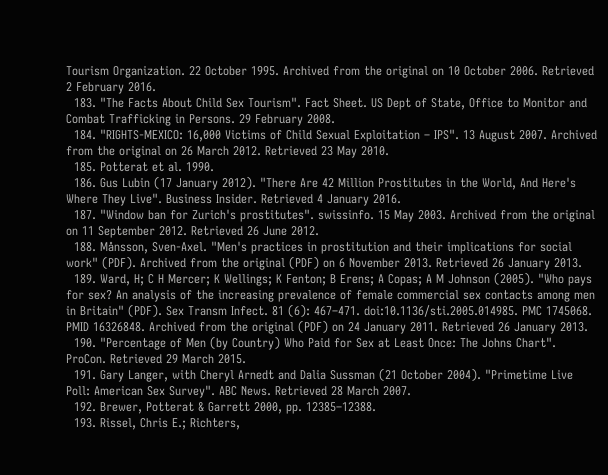Tourism Organization. 22 October 1995. Archived from the original on 10 October 2006. Retrieved 2 February 2016.
  183. "The Facts About Child Sex Tourism". Fact Sheet. US Dept of State, Office to Monitor and Combat Trafficking in Persons. 29 February 2008.
  184. "RIGHTS-MEXICO: 16,000 Victims of Child Sexual Exploitation – IPS". 13 August 2007. Archived from the original on 26 March 2012. Retrieved 23 May 2010.
  185. Potterat et al. 1990.
  186. Gus Lubin (17 January 2012). "There Are 42 Million Prostitutes in the World, And Here's Where They Live". Business Insider. Retrieved 4 January 2016.
  187. "Window ban for Zurich's prostitutes". swissinfo. 15 May 2003. Archived from the original on 11 September 2012. Retrieved 26 June 2012.
  188. Månsson, Sven-Axel. "Men's practices in prostitution and their implications for social work" (PDF). Archived from the original (PDF) on 6 November 2013. Retrieved 26 January 2013.
  189. Ward, H; C H Mercer; K Wellings; K Fenton; B Erens; A Copas; A M Johnson (2005). "Who pays for sex? An analysis of the increasing prevalence of female commercial sex contacts among men in Britain" (PDF). Sex Transm Infect. 81 (6): 467–471. doi:10.1136/sti.2005.014985. PMC 1745068. PMID 16326848. Archived from the original (PDF) on 24 January 2011. Retrieved 26 January 2013.
  190. "Percentage of Men (by Country) Who Paid for Sex at Least Once: The Johns Chart". ProCon. Retrieved 29 March 2015.
  191. Gary Langer, with Cheryl Arnedt and Dalia Sussman (21 October 2004). "Primetime Live Poll: American Sex Survey". ABC News. Retrieved 28 March 2007.
  192. Brewer, Potterat & Garrett 2000, pp. 12385–12388.
  193. Rissel, Chris E.; Richters,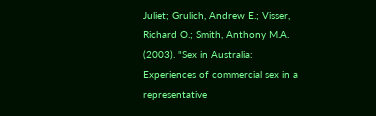Juliet; Grulich, Andrew E.; Visser, Richard O.; Smith, Anthony M.A. (2003). "Sex in Australia: Experiences of commercial sex in a representative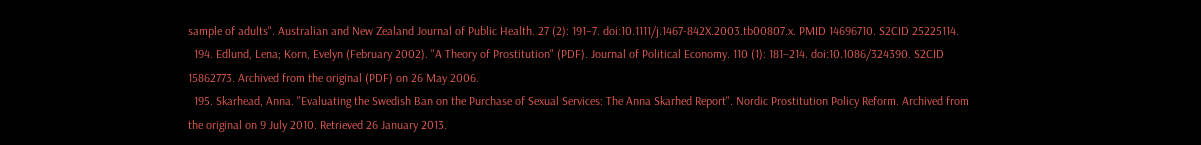sample of adults". Australian and New Zealand Journal of Public Health. 27 (2): 191–7. doi:10.1111/j.1467-842X.2003.tb00807.x. PMID 14696710. S2CID 25225114.
  194. Edlund, Lena; Korn, Evelyn (February 2002). "A Theory of Prostitution" (PDF). Journal of Political Economy. 110 (1): 181–214. doi:10.1086/324390. S2CID 15862773. Archived from the original (PDF) on 26 May 2006.
  195. Skarhead, Anna. "Evaluating the Swedish Ban on the Purchase of Sexual Services: The Anna Skarhed Report". Nordic Prostitution Policy Reform. Archived from the original on 9 July 2010. Retrieved 26 January 2013.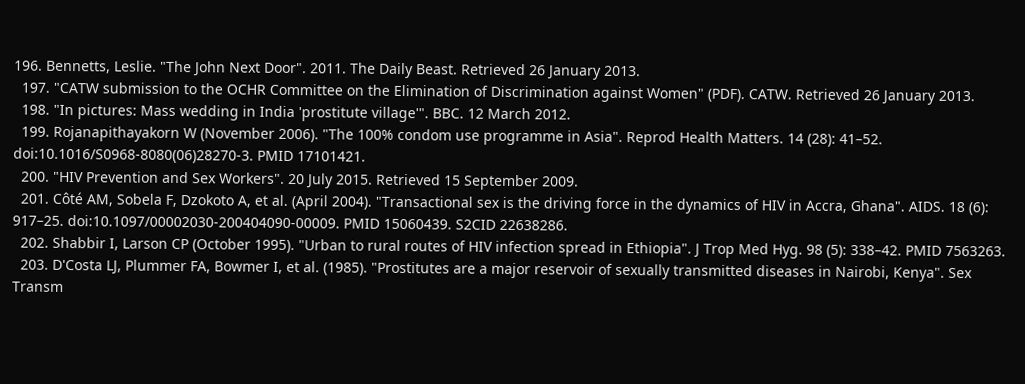196. Bennetts, Leslie. "The John Next Door". 2011. The Daily Beast. Retrieved 26 January 2013.
  197. "CATW submission to the OCHR Committee on the Elimination of Discrimination against Women" (PDF). CATW. Retrieved 26 January 2013.
  198. "In pictures: Mass wedding in India 'prostitute village'". BBC. 12 March 2012.
  199. Rojanapithayakorn W (November 2006). "The 100% condom use programme in Asia". Reprod Health Matters. 14 (28): 41–52. doi:10.1016/S0968-8080(06)28270-3. PMID 17101421.
  200. "HIV Prevention and Sex Workers". 20 July 2015. Retrieved 15 September 2009.
  201. Côté AM, Sobela F, Dzokoto A, et al. (April 2004). "Transactional sex is the driving force in the dynamics of HIV in Accra, Ghana". AIDS. 18 (6): 917–25. doi:10.1097/00002030-200404090-00009. PMID 15060439. S2CID 22638286.
  202. Shabbir I, Larson CP (October 1995). "Urban to rural routes of HIV infection spread in Ethiopia". J Trop Med Hyg. 98 (5): 338–42. PMID 7563263.
  203. D'Costa LJ, Plummer FA, Bowmer I, et al. (1985). "Prostitutes are a major reservoir of sexually transmitted diseases in Nairobi, Kenya". Sex Transm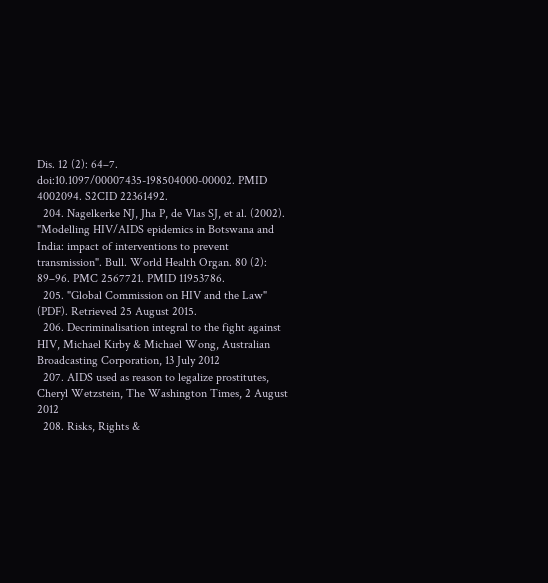Dis. 12 (2): 64–7. doi:10.1097/00007435-198504000-00002. PMID 4002094. S2CID 22361492.
  204. Nagelkerke NJ, Jha P, de Vlas SJ, et al. (2002). "Modelling HIV/AIDS epidemics in Botswana and India: impact of interventions to prevent transmission". Bull. World Health Organ. 80 (2): 89–96. PMC 2567721. PMID 11953786.
  205. "Global Commission on HIV and the Law" (PDF). Retrieved 25 August 2015.
  206. Decriminalisation integral to the fight against HIV, Michael Kirby & Michael Wong, Australian Broadcasting Corporation, 13 July 2012
  207. AIDS used as reason to legalize prostitutes, Cheryl Wetzstein, The Washington Times, 2 August 2012
  208. Risks, Rights &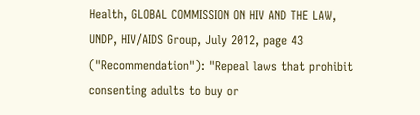Health, GLOBAL COMMISSION ON HIV AND THE LAW, UNDP, HIV/AIDS Group, July 2012, page 43 ("Recommendation"): "Repeal laws that prohibit consenting adults to buy or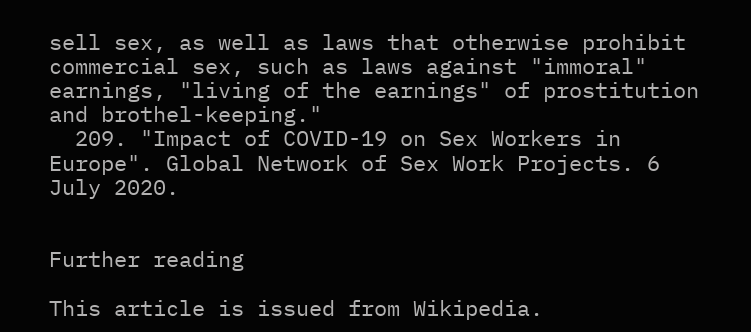sell sex, as well as laws that otherwise prohibit commercial sex, such as laws against "immoral" earnings, "living of the earnings" of prostitution and brothel-keeping."
  209. "Impact of COVID-19 on Sex Workers in Europe". Global Network of Sex Work Projects. 6 July 2020.


Further reading

This article is issued from Wikipedia.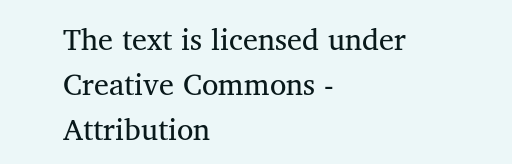The text is licensed under Creative Commons - Attribution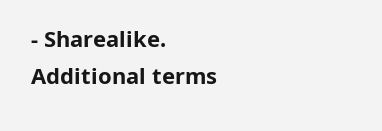- Sharealike. Additional terms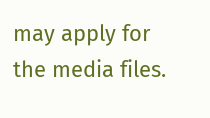may apply for the media files.